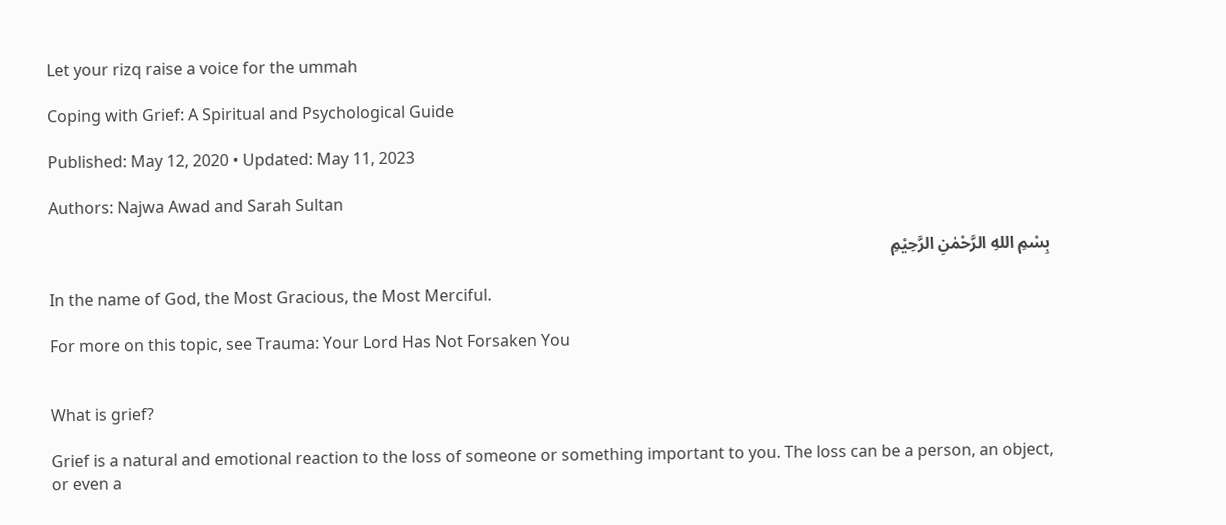Let your rizq raise a voice for the ummah

Coping with Grief: A Spiritual and Psychological Guide

Published: May 12, 2020 • Updated: May 11, 2023

Authors: Najwa Awad and Sarah Sultan

بِسْمِ اللهِ الرَّحْمٰنِ الرَّحِيْمِ

In the name of God, the Most Gracious, the Most Merciful.

For more on this topic, see Trauma: Your Lord Has Not Forsaken You


What is grief?

Grief is a natural and emotional reaction to the loss of someone or something important to you. The loss can be a person, an object, or even a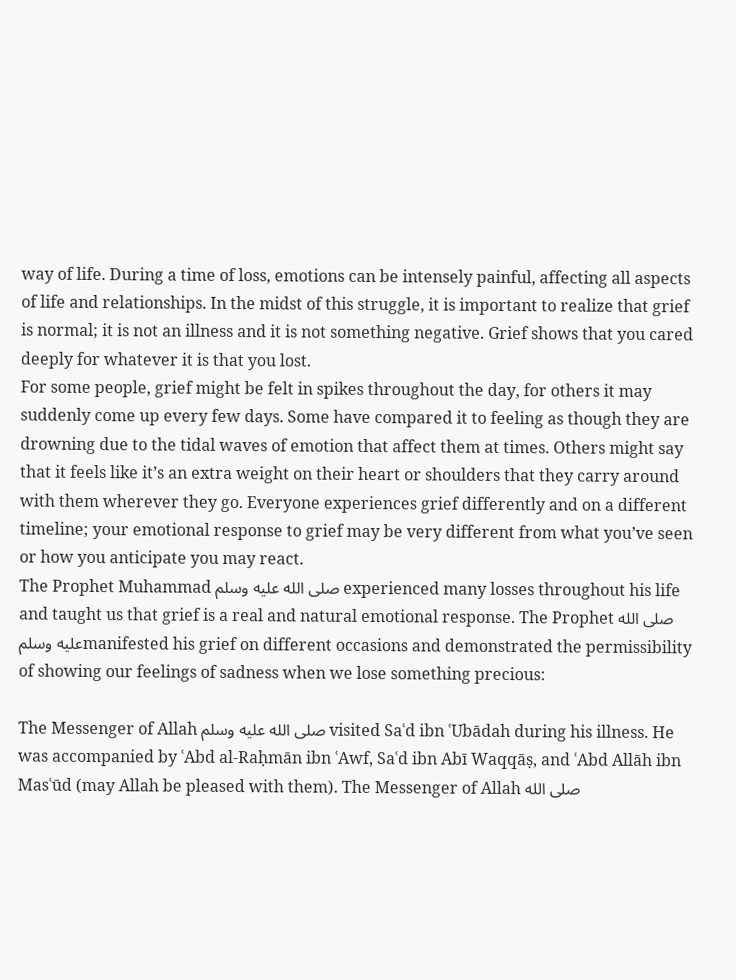way of life. During a time of loss, emotions can be intensely painful, affecting all aspects of life and relationships. In the midst of this struggle, it is important to realize that grief is normal; it is not an illness and it is not something negative. Grief shows that you cared deeply for whatever it is that you lost.
For some people, grief might be felt in spikes throughout the day, for others it may suddenly come up every few days. Some have compared it to feeling as though they are drowning due to the tidal waves of emotion that affect them at times. Others might say that it feels like it’s an extra weight on their heart or shoulders that they carry around with them wherever they go. Everyone experiences grief differently and on a different timeline; your emotional response to grief may be very different from what you’ve seen or how you anticipate you may react.
The Prophet Muhammad صلى الله عليه وسلم experienced many losses throughout his life and taught us that grief is a real and natural emotional response. The Prophet صلى الله عليه وسلمmanifested his grief on different occasions and demonstrated the permissibility of showing our feelings of sadness when we lose something precious:

The Messenger of Allah صلى الله عليه وسلم visited Saʿd ibn ʿUbādah during his illness. He was accompanied by ʿAbd al-Raḥmān ibn ʿAwf, Saʿd ibn Abī Waqqāṣ, and ʿAbd Allāh ibn Masʿūd (may Allah be pleased with them). The Messenger of Allah صلى الله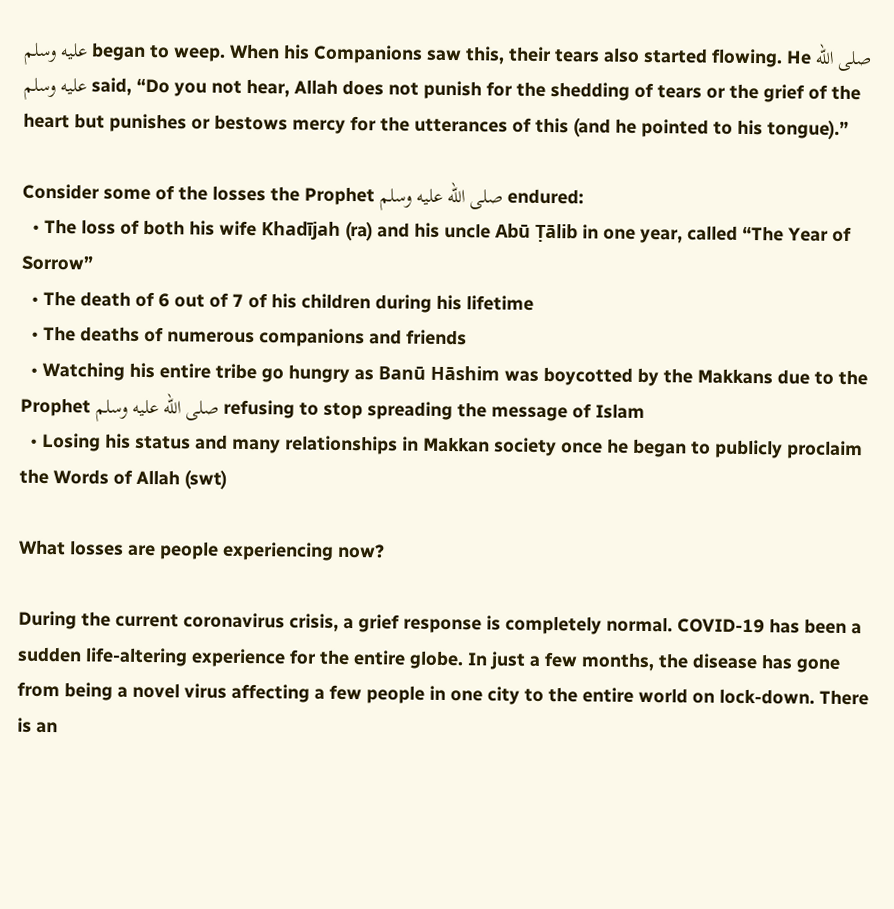عليه وسلم began to weep. When his Companions saw this, their tears also started flowing. He صلى الله عليه وسلم said, “Do you not hear, Allah does not punish for the shedding of tears or the grief of the heart but punishes or bestows mercy for the utterances of this (and he pointed to his tongue).”

Consider some of the losses the Prophet صلى الله عليه وسلم endured:
  • The loss of both his wife Khadījah (ra) and his uncle Abū Ṭālib in one year, called “The Year of Sorrow”
  • The death of 6 out of 7 of his children during his lifetime
  • The deaths of numerous companions and friends
  • Watching his entire tribe go hungry as Banū Hāshim was boycotted by the Makkans due to the Prophet صلى الله عليه وسلم refusing to stop spreading the message of Islam
  • Losing his status and many relationships in Makkan society once he began to publicly proclaim the Words of Allah (swt)

What losses are people experiencing now?

During the current coronavirus crisis, a grief response is completely normal. COVID-19 has been a sudden life-altering experience for the entire globe. In just a few months, the disease has gone from being a novel virus affecting a few people in one city to the entire world on lock-down. There is an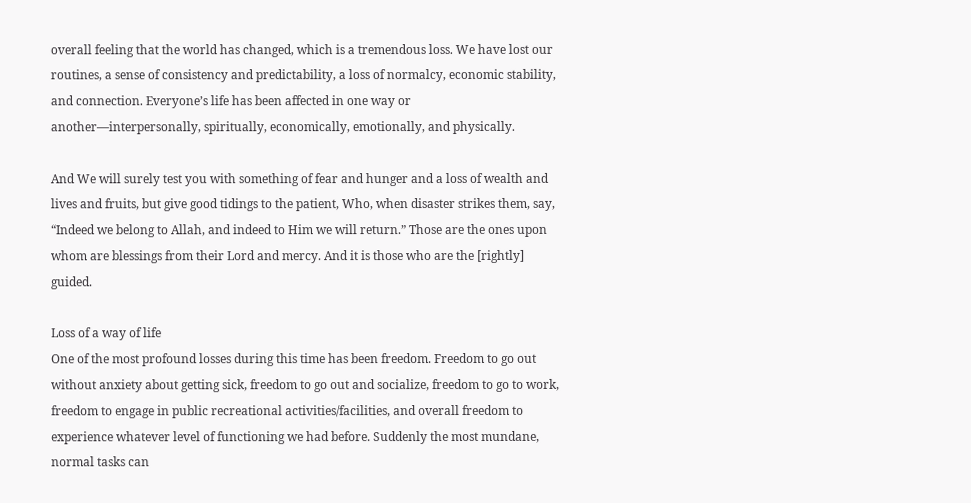overall feeling that the world has changed, which is a tremendous loss. We have lost our routines, a sense of consistency and predictability, a loss of normalcy, economic stability, and connection. Everyone’s life has been affected in one way or another—interpersonally, spiritually, economically, emotionally, and physically.

And We will surely test you with something of fear and hunger and a loss of wealth and lives and fruits, but give good tidings to the patient, Who, when disaster strikes them, say, “Indeed we belong to Allah, and indeed to Him we will return.” Those are the ones upon whom are blessings from their Lord and mercy. And it is those who are the [rightly] guided.

Loss of a way of life
One of the most profound losses during this time has been freedom. Freedom to go out without anxiety about getting sick, freedom to go out and socialize, freedom to go to work, freedom to engage in public recreational activities/facilities, and overall freedom to experience whatever level of functioning we had before. Suddenly the most mundane, normal tasks can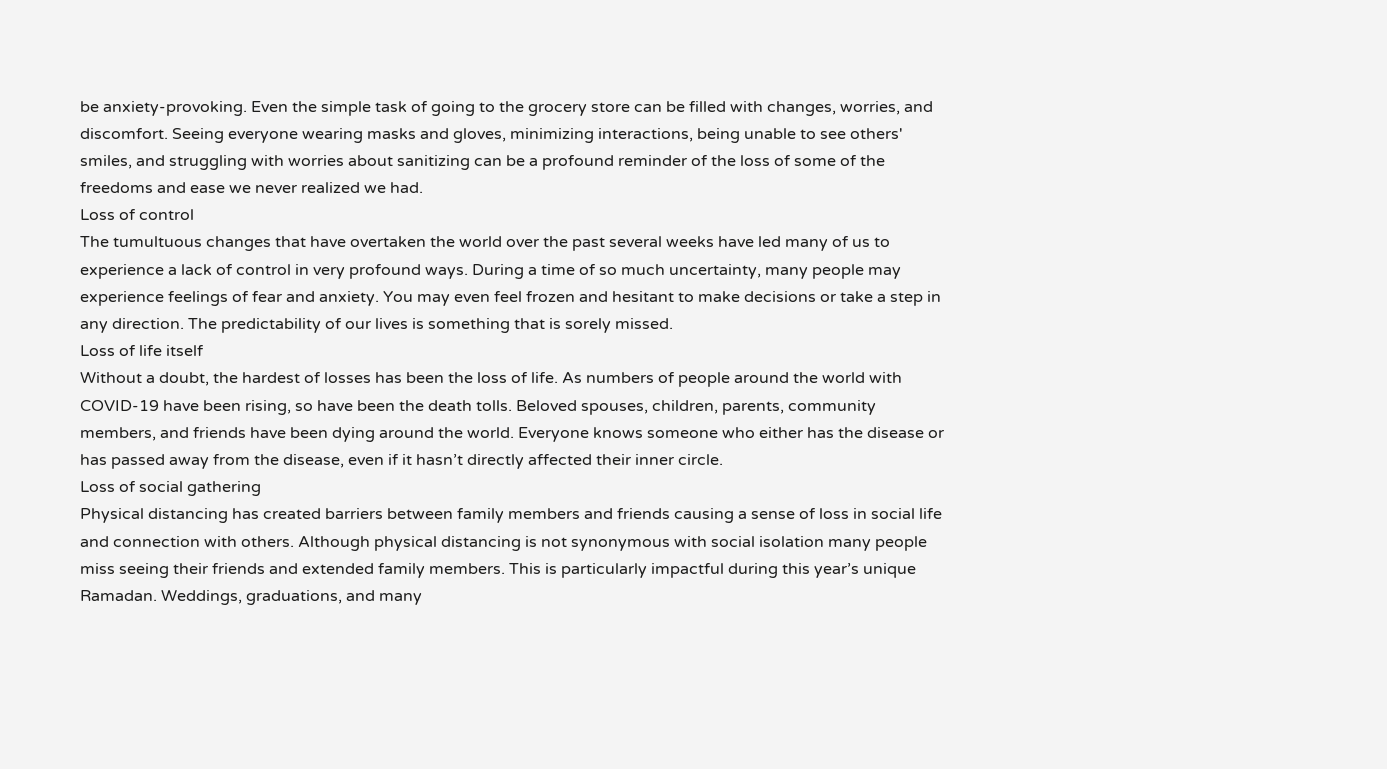be anxiety-provoking. Even the simple task of going to the grocery store can be filled with changes, worries, and discomfort. Seeing everyone wearing masks and gloves, minimizing interactions, being unable to see others' smiles, and struggling with worries about sanitizing can be a profound reminder of the loss of some of the freedoms and ease we never realized we had.
Loss of control
The tumultuous changes that have overtaken the world over the past several weeks have led many of us to experience a lack of control in very profound ways. During a time of so much uncertainty, many people may experience feelings of fear and anxiety. You may even feel frozen and hesitant to make decisions or take a step in any direction. The predictability of our lives is something that is sorely missed.
Loss of life itself
Without a doubt, the hardest of losses has been the loss of life. As numbers of people around the world with COVID-19 have been rising, so have been the death tolls. Beloved spouses, children, parents, community members, and friends have been dying around the world. Everyone knows someone who either has the disease or has passed away from the disease, even if it hasn’t directly affected their inner circle.
Loss of social gathering
Physical distancing has created barriers between family members and friends causing a sense of loss in social life and connection with others. Although physical distancing is not synonymous with social isolation many people miss seeing their friends and extended family members. This is particularly impactful during this year’s unique Ramadan. Weddings, graduations, and many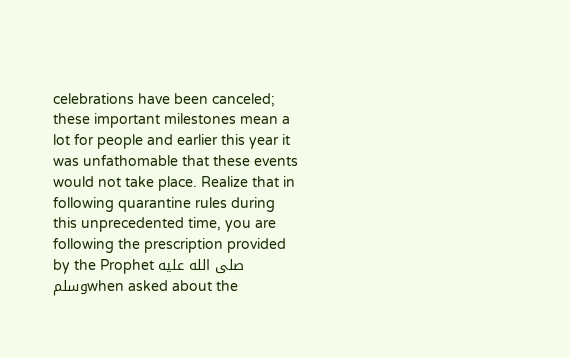celebrations have been canceled; these important milestones mean a lot for people and earlier this year it was unfathomable that these events would not take place. Realize that in following quarantine rules during this unprecedented time, you are following the prescription provided by the Prophet صلى الله عليه وسلمwhen asked about the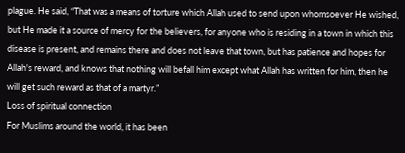plague. He said, “That was a means of torture which Allah used to send upon whomsoever He wished, but He made it a source of mercy for the believers, for anyone who is residing in a town in which this disease is present, and remains there and does not leave that town, but has patience and hopes for Allah's reward, and knows that nothing will befall him except what Allah has written for him, then he will get such reward as that of a martyr.”
Loss of spiritual connection
For Muslims around the world, it has been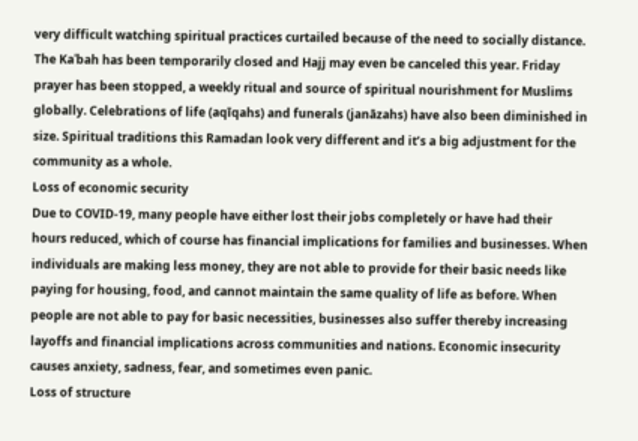very difficult watching spiritual practices curtailed because of the need to socially distance. The Kaʿbah has been temporarily closed and Hajj may even be canceled this year. Friday prayer has been stopped, a weekly ritual and source of spiritual nourishment for Muslims globally. Celebrations of life (aqīqahs) and funerals (janāzahs) have also been diminished in size. Spiritual traditions this Ramadan look very different and it’s a big adjustment for the community as a whole.
Loss of economic security
Due to COVID-19, many people have either lost their jobs completely or have had their hours reduced, which of course has financial implications for families and businesses. When individuals are making less money, they are not able to provide for their basic needs like paying for housing, food, and cannot maintain the same quality of life as before. When people are not able to pay for basic necessities, businesses also suffer thereby increasing layoffs and financial implications across communities and nations. Economic insecurity causes anxiety, sadness, fear, and sometimes even panic.
Loss of structure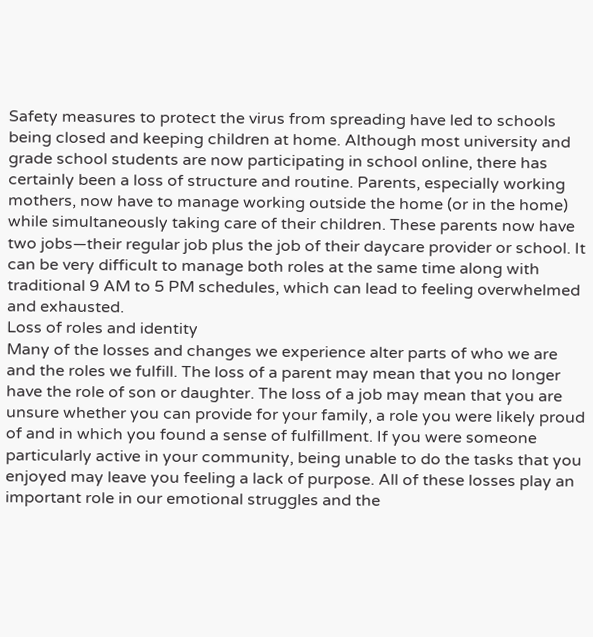Safety measures to protect the virus from spreading have led to schools being closed and keeping children at home. Although most university and grade school students are now participating in school online, there has certainly been a loss of structure and routine. Parents, especially working mothers, now have to manage working outside the home (or in the home) while simultaneously taking care of their children. These parents now have two jobs—their regular job plus the job of their daycare provider or school. It can be very difficult to manage both roles at the same time along with traditional 9 AM to 5 PM schedules, which can lead to feeling overwhelmed and exhausted.
Loss of roles and identity
Many of the losses and changes we experience alter parts of who we are and the roles we fulfill. The loss of a parent may mean that you no longer have the role of son or daughter. The loss of a job may mean that you are unsure whether you can provide for your family, a role you were likely proud of and in which you found a sense of fulfillment. If you were someone particularly active in your community, being unable to do the tasks that you enjoyed may leave you feeling a lack of purpose. All of these losses play an important role in our emotional struggles and the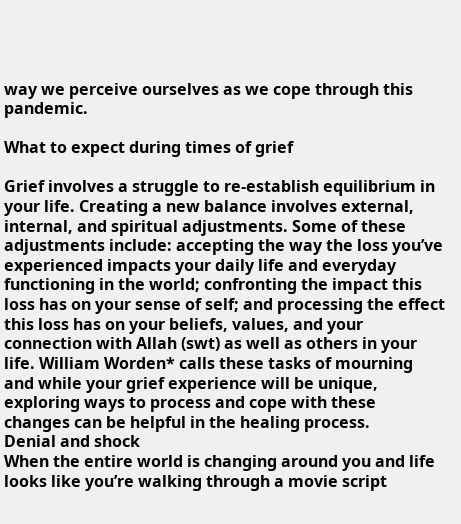way we perceive ourselves as we cope through this pandemic.

What to expect during times of grief

Grief involves a struggle to re-establish equilibrium in your life. Creating a new balance involves external, internal, and spiritual adjustments. Some of these adjustments include: accepting the way the loss you’ve experienced impacts your daily life and everyday functioning in the world; confronting the impact this loss has on your sense of self; and processing the effect this loss has on your beliefs, values, and your connection with Allah (swt) as well as others in your life. William Worden* calls these tasks of mourning and while your grief experience will be unique, exploring ways to process and cope with these changes can be helpful in the healing process.
Denial and shock
When the entire world is changing around you and life looks like you’re walking through a movie script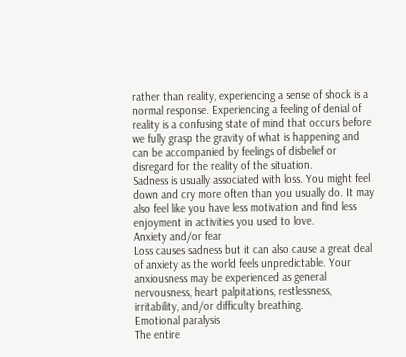rather than reality, experiencing a sense of shock is a normal response. Experiencing a feeling of denial of reality is a confusing state of mind that occurs before we fully grasp the gravity of what is happening and can be accompanied by feelings of disbelief or disregard for the reality of the situation.
Sadness is usually associated with loss. You might feel down and cry more often than you usually do. It may also feel like you have less motivation and find less enjoyment in activities you used to love.
Anxiety and/or fear
Loss causes sadness but it can also cause a great deal of anxiety as the world feels unpredictable. Your anxiousness may be experienced as general nervousness, heart palpitations, restlessness, irritability, and/or difficulty breathing.
Emotional paralysis
The entire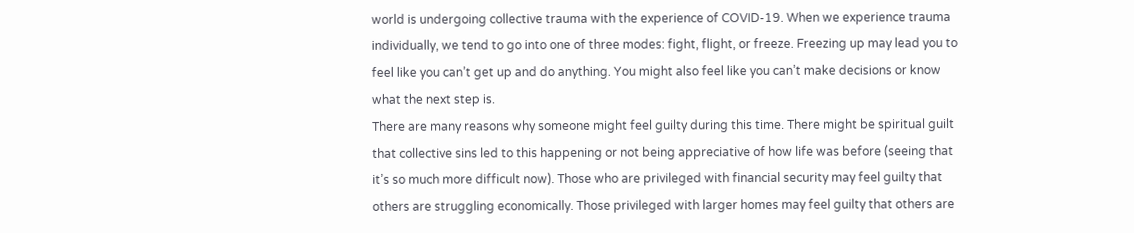world is undergoing collective trauma with the experience of COVID-19. When we experience trauma individually, we tend to go into one of three modes: fight, flight, or freeze. Freezing up may lead you to feel like you can’t get up and do anything. You might also feel like you can’t make decisions or know what the next step is.
There are many reasons why someone might feel guilty during this time. There might be spiritual guilt that collective sins led to this happening or not being appreciative of how life was before (seeing that it’s so much more difficult now). Those who are privileged with financial security may feel guilty that others are struggling economically. Those privileged with larger homes may feel guilty that others are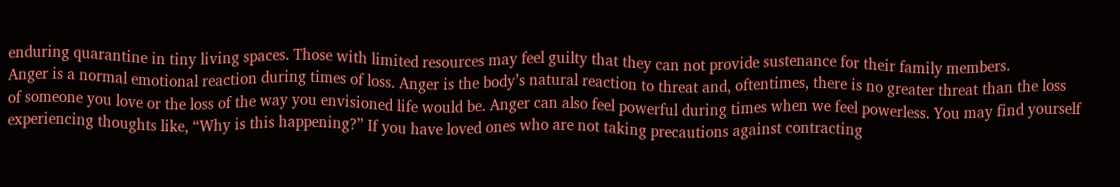enduring quarantine in tiny living spaces. Those with limited resources may feel guilty that they can not provide sustenance for their family members.
Anger is a normal emotional reaction during times of loss. Anger is the body’s natural reaction to threat and, oftentimes, there is no greater threat than the loss of someone you love or the loss of the way you envisioned life would be. Anger can also feel powerful during times when we feel powerless. You may find yourself experiencing thoughts like, “Why is this happening?” If you have loved ones who are not taking precautions against contracting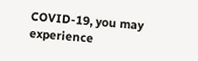COVID-19, you may experience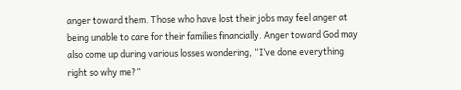anger toward them. Those who have lost their jobs may feel anger at being unable to care for their families financially. Anger toward God may also come up during various losses wondering, “I’ve done everything right so why me?”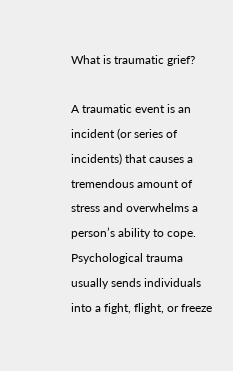What is traumatic grief?

A traumatic event is an incident (or series of incidents) that causes a tremendous amount of stress and overwhelms a person’s ability to cope. Psychological trauma usually sends individuals into a fight, flight, or freeze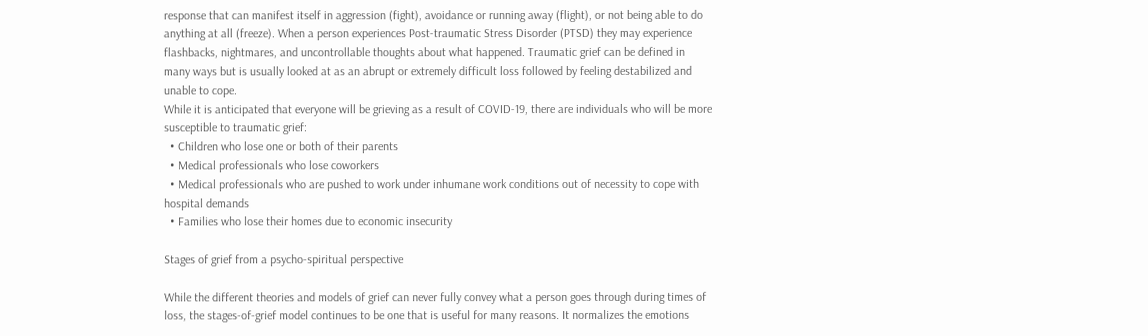response that can manifest itself in aggression (fight), avoidance or running away (flight), or not being able to do anything at all (freeze). When a person experiences Post-traumatic Stress Disorder (PTSD) they may experience flashbacks, nightmares, and uncontrollable thoughts about what happened. Traumatic grief can be defined in many ways but is usually looked at as an abrupt or extremely difficult loss followed by feeling destabilized and unable to cope.
While it is anticipated that everyone will be grieving as a result of COVID-19, there are individuals who will be more susceptible to traumatic grief:
  • Children who lose one or both of their parents
  • Medical professionals who lose coworkers
  • Medical professionals who are pushed to work under inhumane work conditions out of necessity to cope with hospital demands
  • Families who lose their homes due to economic insecurity

Stages of grief from a psycho-spiritual perspective

While the different theories and models of grief can never fully convey what a person goes through during times of loss, the stages-of-grief model continues to be one that is useful for many reasons. It normalizes the emotions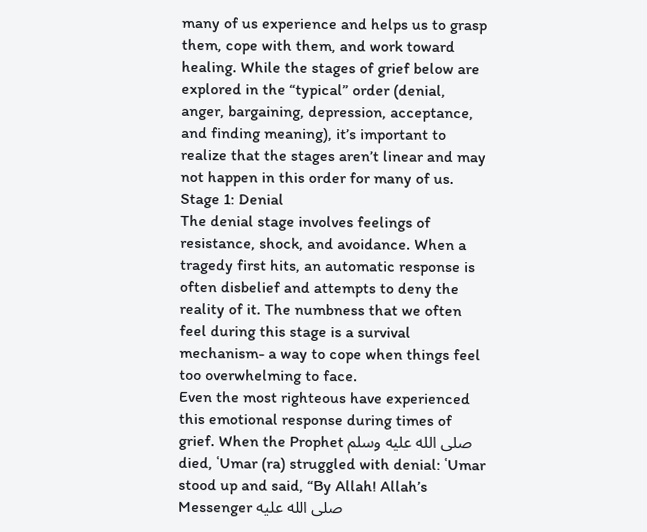many of us experience and helps us to grasp them, cope with them, and work toward healing. While the stages of grief below are explored in the “typical” order (denial, anger, bargaining, depression, acceptance, and finding meaning), it’s important to realize that the stages aren’t linear and may not happen in this order for many of us.
Stage 1: Denial
The denial stage involves feelings of resistance, shock, and avoidance. When a tragedy first hits, an automatic response is often disbelief and attempts to deny the reality of it. The numbness that we often feel during this stage is a survival mechanism- a way to cope when things feel too overwhelming to face.
Even the most righteous have experienced this emotional response during times of grief. When the Prophet صلى الله عليه وسلم died, ʿUmar (ra) struggled with denial: ʿUmar stood up and said, “By Allah! Allah’s Messenger صلى الله عليه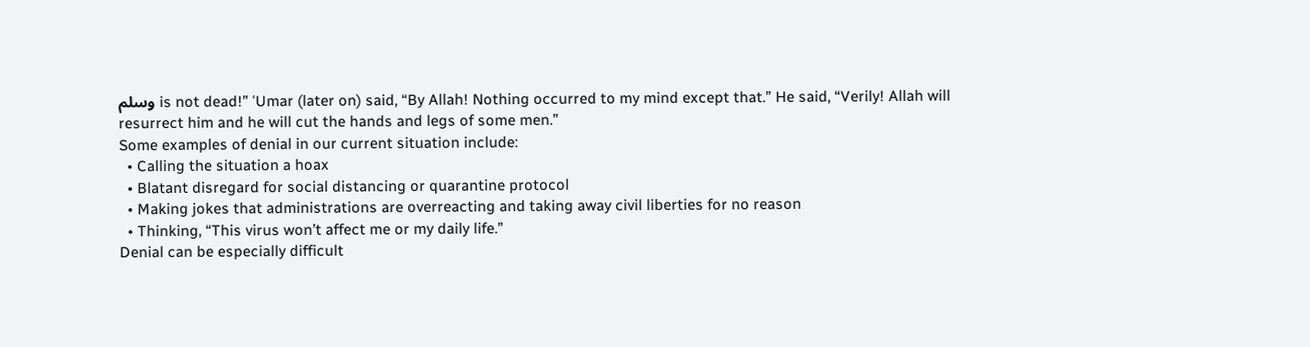وسلم is not dead!” ʿUmar (later on) said, “By Allah! Nothing occurred to my mind except that.” He said, “Verily! Allah will resurrect him and he will cut the hands and legs of some men.”
Some examples of denial in our current situation include:
  • Calling the situation a hoax
  • Blatant disregard for social distancing or quarantine protocol
  • Making jokes that administrations are overreacting and taking away civil liberties for no reason
  • Thinking, “This virus won’t affect me or my daily life.”
Denial can be especially difficult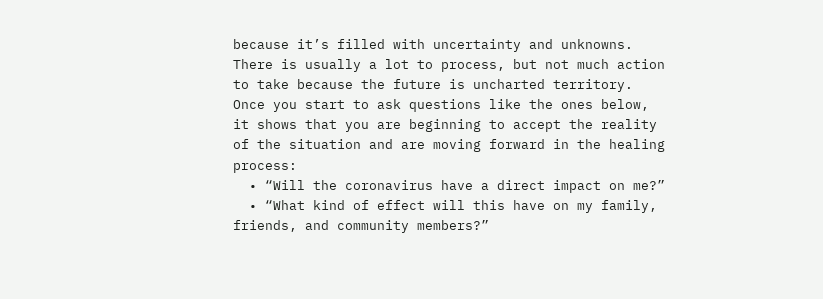because it’s filled with uncertainty and unknowns. There is usually a lot to process, but not much action to take because the future is uncharted territory. Once you start to ask questions like the ones below, it shows that you are beginning to accept the reality of the situation and are moving forward in the healing process:
  • “Will the coronavirus have a direct impact on me?”
  • “What kind of effect will this have on my family, friends, and community members?”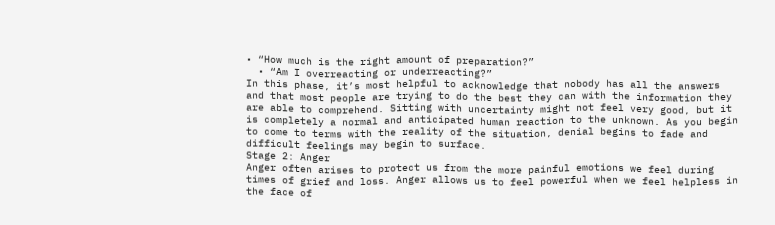• “How much is the right amount of preparation?”
  • “Am I overreacting or underreacting?”
In this phase, it’s most helpful to acknowledge that nobody has all the answers and that most people are trying to do the best they can with the information they are able to comprehend. Sitting with uncertainty might not feel very good, but it is completely a normal and anticipated human reaction to the unknown. As you begin to come to terms with the reality of the situation, denial begins to fade and difficult feelings may begin to surface.
Stage 2: Anger
Anger often arises to protect us from the more painful emotions we feel during times of grief and loss. Anger allows us to feel powerful when we feel helpless in the face of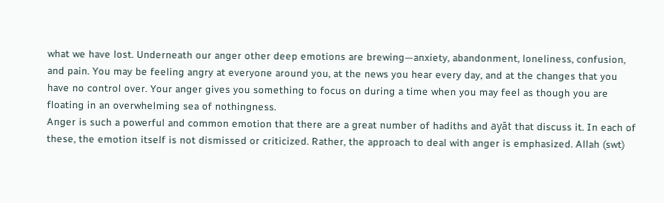what we have lost. Underneath our anger other deep emotions are brewing—anxiety, abandonment, loneliness, confusion, and pain. You may be feeling angry at everyone around you, at the news you hear every day, and at the changes that you have no control over. Your anger gives you something to focus on during a time when you may feel as though you are floating in an overwhelming sea of nothingness.
Anger is such a powerful and common emotion that there are a great number of hadiths and ayāt that discuss it. In each of these, the emotion itself is not dismissed or criticized. Rather, the approach to deal with anger is emphasized. Allah (swt)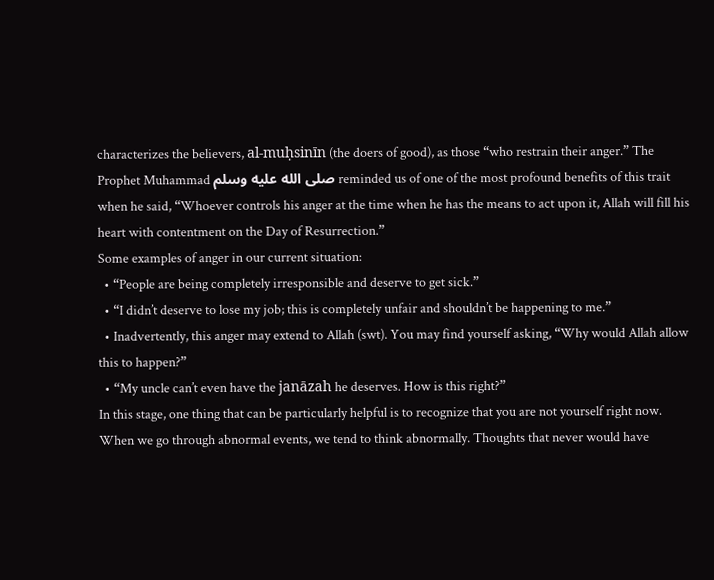characterizes the believers, al-muḥsinīn (the doers of good), as those “who restrain their anger.” The Prophet Muhammad صلى الله عليه وسلم reminded us of one of the most profound benefits of this trait when he said, “Whoever controls his anger at the time when he has the means to act upon it, Allah will fill his heart with contentment on the Day of Resurrection.”
Some examples of anger in our current situation:
  • “People are being completely irresponsible and deserve to get sick.”
  • “I didn’t deserve to lose my job; this is completely unfair and shouldn’t be happening to me.”
  • Inadvertently, this anger may extend to Allah (swt). You may find yourself asking, “Why would Allah allow this to happen?”
  • “My uncle can’t even have the janāzah he deserves. How is this right?”
In this stage, one thing that can be particularly helpful is to recognize that you are not yourself right now. When we go through abnormal events, we tend to think abnormally. Thoughts that never would have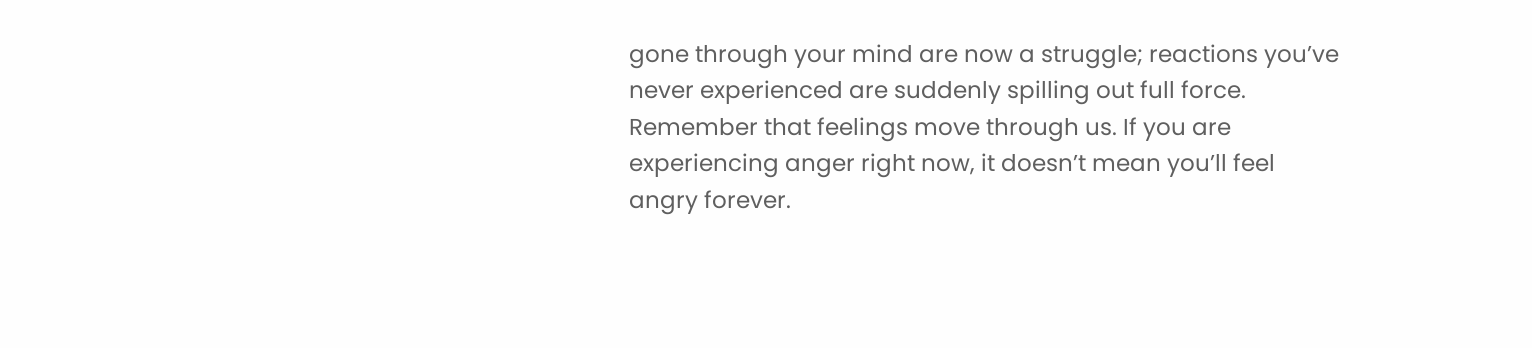gone through your mind are now a struggle; reactions you’ve never experienced are suddenly spilling out full force.
Remember that feelings move through us. If you are experiencing anger right now, it doesn’t mean you’ll feel angry forever.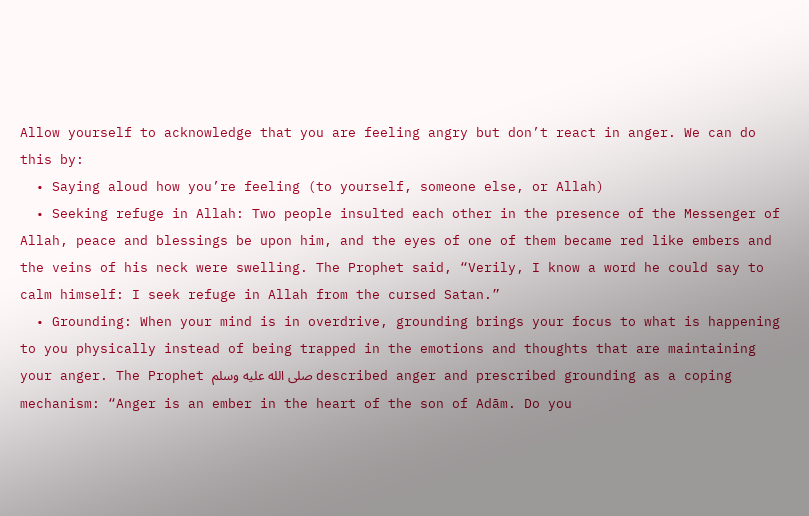Allow yourself to acknowledge that you are feeling angry but don’t react in anger. We can do this by:
  • Saying aloud how you’re feeling (to yourself, someone else, or Allah)
  • Seeking refuge in Allah: Two people insulted each other in the presence of the Messenger of Allah, peace and blessings be upon him, and the eyes of one of them became red like embers and the veins of his neck were swelling. The Prophet said, “Verily, I know a word he could say to calm himself: I seek refuge in Allah from the cursed Satan.”
  • Grounding: When your mind is in overdrive, grounding brings your focus to what is happening to you physically instead of being trapped in the emotions and thoughts that are maintaining your anger. The Prophet صلى الله عليه وسلم described anger and prescribed grounding as a coping mechanism: “Anger is an ember in the heart of the son of Adām. Do you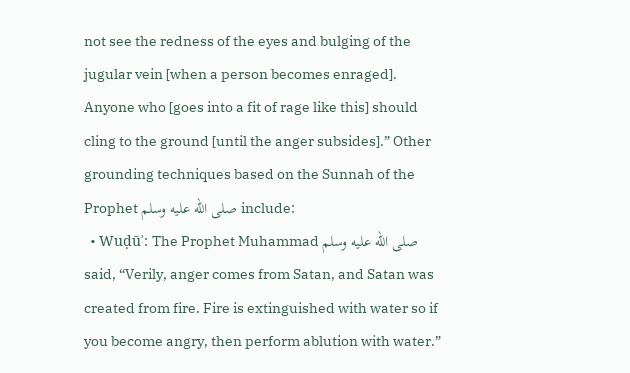not see the redness of the eyes and bulging of the jugular vein [when a person becomes enraged]. Anyone who [goes into a fit of rage like this] should cling to the ground [until the anger subsides].” Other grounding techniques based on the Sunnah of the Prophet صلى الله عليه وسلم include:
  • Wuḍūʾ: The Prophet Muhammad صلى الله عليه وسلم said, “Verily, anger comes from Satan, and Satan was created from fire. Fire is extinguished with water so if you become angry, then perform ablution with water.”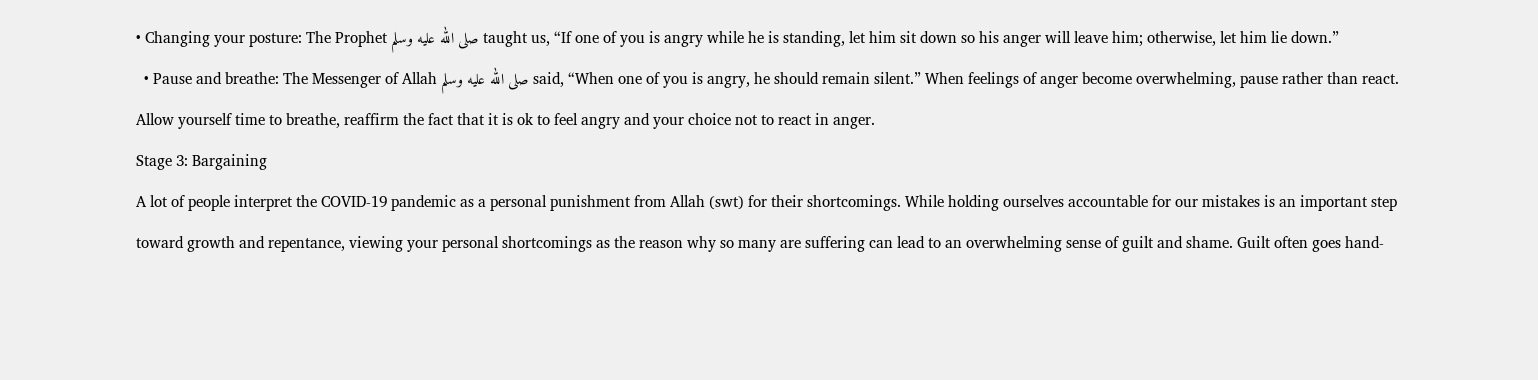• Changing your posture: The Prophet صلى الله عليه وسلم taught us, “If one of you is angry while he is standing, let him sit down so his anger will leave him; otherwise, let him lie down.”
  • Pause and breathe: The Messenger of Allah صلى الله عليه وسلم said, “When one of you is angry, he should remain silent.” When feelings of anger become overwhelming, pause rather than react. Allow yourself time to breathe, reaffirm the fact that it is ok to feel angry and your choice not to react in anger.
Stage 3: Bargaining
A lot of people interpret the COVID-19 pandemic as a personal punishment from Allah (swt) for their shortcomings. While holding ourselves accountable for our mistakes is an important step toward growth and repentance, viewing your personal shortcomings as the reason why so many are suffering can lead to an overwhelming sense of guilt and shame. Guilt often goes hand-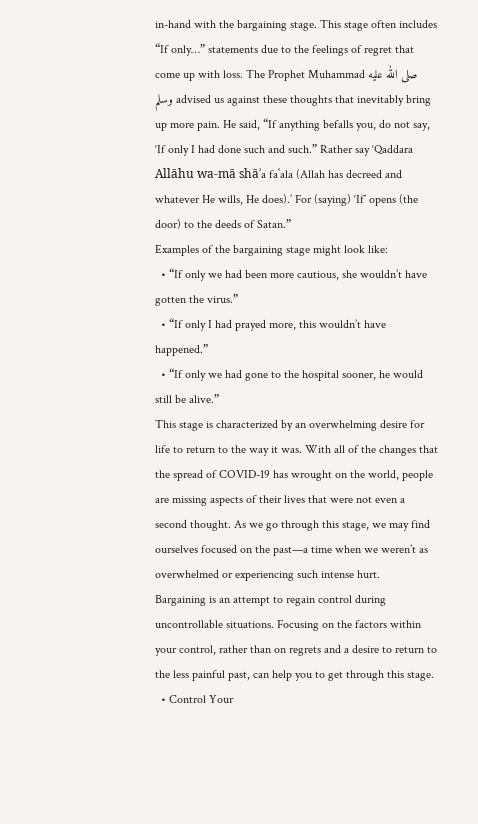in-hand with the bargaining stage. This stage often includes “If only…” statements due to the feelings of regret that come up with loss. The Prophet Muhammad صلى الله عليه وسلم advised us against these thoughts that inevitably bring up more pain. He said, “If anything befalls you, do not say, ‘If only I had done such and such.” Rather say ‘Qaddara Allāhu wa-mā shāʾa faʿala (Allah has decreed and whatever He wills, He does).’ For (saying) ‘If’ opens (the door) to the deeds of Satan.”
Examples of the bargaining stage might look like:
  • “If only we had been more cautious, she wouldn’t have gotten the virus.”
  • “If only I had prayed more, this wouldn’t have happened.”
  • “If only we had gone to the hospital sooner, he would still be alive.”
This stage is characterized by an overwhelming desire for life to return to the way it was. With all of the changes that the spread of COVID-19 has wrought on the world, people are missing aspects of their lives that were not even a second thought. As we go through this stage, we may find ourselves focused on the past—a time when we weren’t as overwhelmed or experiencing such intense hurt.
Bargaining is an attempt to regain control during uncontrollable situations. Focusing on the factors within your control, rather than on regrets and a desire to return to the less painful past, can help you to get through this stage.
  • Control Your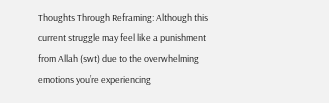Thoughts Through Reframing: Although this current struggle may feel like a punishment from Allah (swt) due to the overwhelming emotions you’re experiencing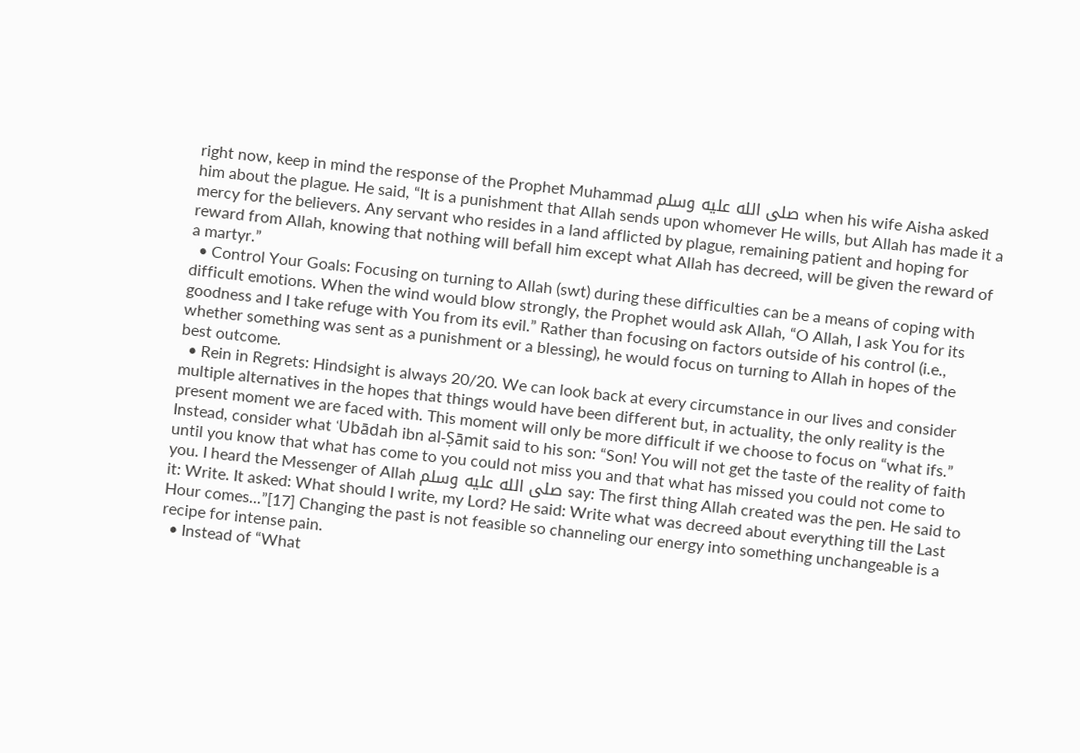right now, keep in mind the response of the Prophet Muhammad صلى الله عليه وسلم when his wife Aisha asked him about the plague. He said, “It is a punishment that Allah sends upon whomever He wills, but Allah has made it a mercy for the believers. Any servant who resides in a land afflicted by plague, remaining patient and hoping for reward from Allah, knowing that nothing will befall him except what Allah has decreed, will be given the reward of a martyr.”
  • Control Your Goals: Focusing on turning to Allah (swt) during these difficulties can be a means of coping with difficult emotions. When the wind would blow strongly, the Prophet would ask Allah, “O Allah, I ask You for its goodness and I take refuge with You from its evil.” Rather than focusing on factors outside of his control (i.e., whether something was sent as a punishment or a blessing), he would focus on turning to Allah in hopes of the best outcome.
  • Rein in Regrets: Hindsight is always 20/20. We can look back at every circumstance in our lives and consider multiple alternatives in the hopes that things would have been different but, in actuality, the only reality is the present moment we are faced with. This moment will only be more difficult if we choose to focus on “what ifs.” Instead, consider what ʿUbādah ibn al-Ṣāmit said to his son: “Son! You will not get the taste of the reality of faith until you know that what has come to you could not miss you and that what has missed you could not come to you. I heard the Messenger of Allah صلى الله عليه وسلم say: The first thing Allah created was the pen. He said to it: Write. It asked: What should I write, my Lord? He said: Write what was decreed about everything till the Last Hour comes...”[17] Changing the past is not feasible so channeling our energy into something unchangeable is a recipe for intense pain.
  • Instead of “What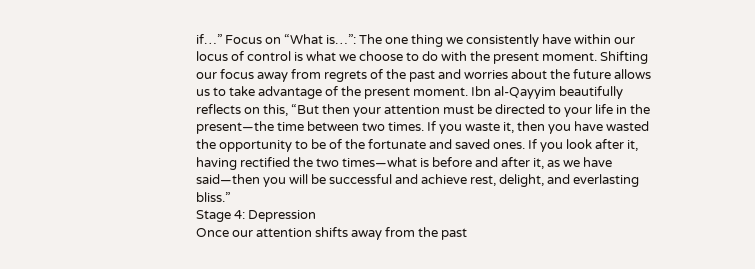if…” Focus on “What is…”: The one thing we consistently have within our locus of control is what we choose to do with the present moment. Shifting our focus away from regrets of the past and worries about the future allows us to take advantage of the present moment. Ibn al-Qayyim beautifully reflects on this, “But then your attention must be directed to your life in the present—the time between two times. If you waste it, then you have wasted the opportunity to be of the fortunate and saved ones. If you look after it, having rectified the two times—what is before and after it, as we have said—then you will be successful and achieve rest, delight, and everlasting bliss.”
Stage 4: Depression
Once our attention shifts away from the past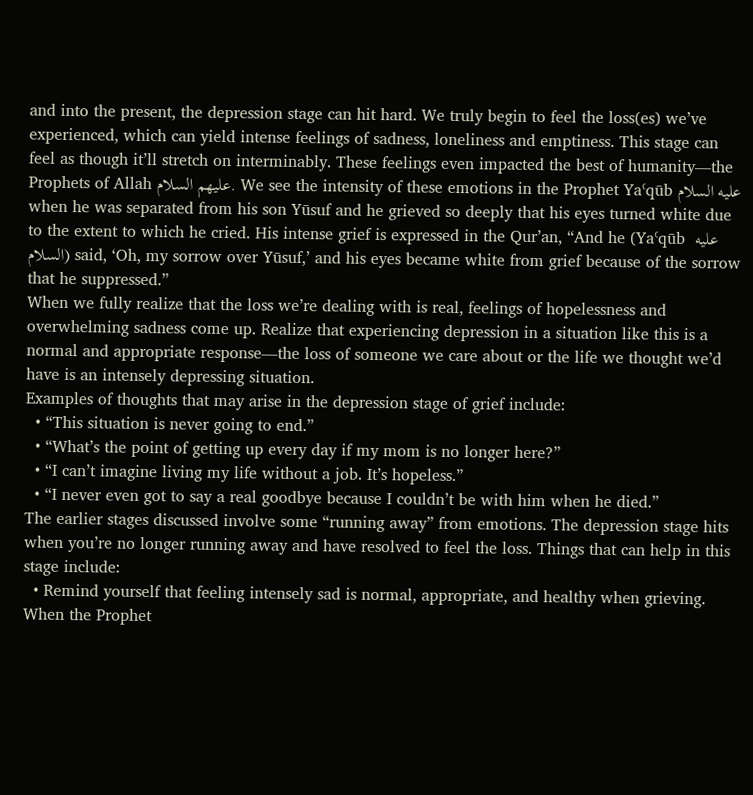and into the present, the depression stage can hit hard. We truly begin to feel the loss(es) we’ve experienced, which can yield intense feelings of sadness, loneliness and emptiness. This stage can feel as though it’ll stretch on interminably. These feelings even impacted the best of humanity—the Prophets of Allah عليهم السلام. We see the intensity of these emotions in the Prophet Yaʿqūb عليه السلام when he was separated from his son Yūsuf and he grieved so deeply that his eyes turned white due to the extent to which he cried. His intense grief is expressed in the Qur’an, “And he (Yaʿqūb  عليه السلام) said, ‘Oh, my sorrow over Yūsuf,’ and his eyes became white from grief because of the sorrow that he suppressed.”
When we fully realize that the loss we’re dealing with is real, feelings of hopelessness and overwhelming sadness come up. Realize that experiencing depression in a situation like this is a normal and appropriate response—the loss of someone we care about or the life we thought we’d have is an intensely depressing situation.
Examples of thoughts that may arise in the depression stage of grief include:
  • “This situation is never going to end.”
  • “What’s the point of getting up every day if my mom is no longer here?”
  • “I can’t imagine living my life without a job. It’s hopeless.”
  • “I never even got to say a real goodbye because I couldn’t be with him when he died.”
The earlier stages discussed involve some “running away” from emotions. The depression stage hits when you’re no longer running away and have resolved to feel the loss. Things that can help in this stage include:
  • Remind yourself that feeling intensely sad is normal, appropriate, and healthy when grieving. When the Prophet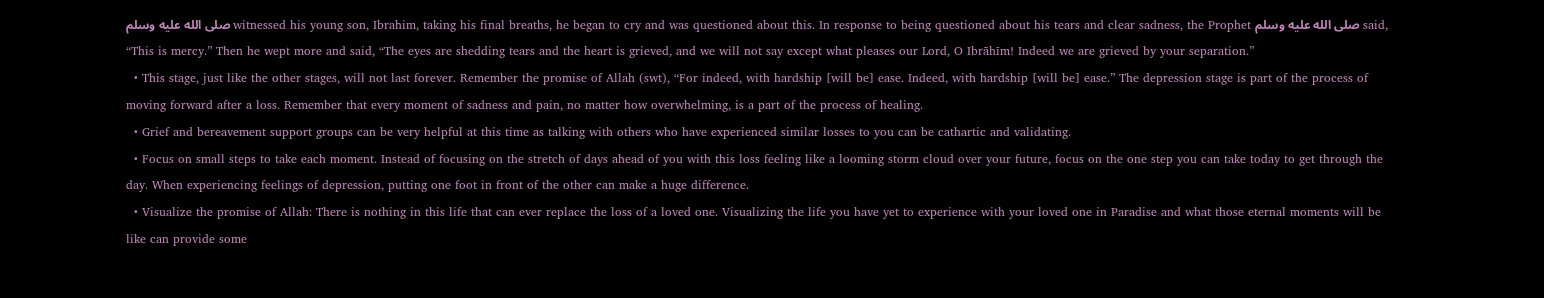صلى الله عليه وسلم witnessed his young son, Ibrahim, taking his final breaths, he began to cry and was questioned about this. In response to being questioned about his tears and clear sadness, the Prophet صلى الله عليه وسلم said, “This is mercy.” Then he wept more and said, “The eyes are shedding tears and the heart is grieved, and we will not say except what pleases our Lord, O Ibrāhīm! Indeed we are grieved by your separation.”
  • This stage, just like the other stages, will not last forever. Remember the promise of Allah (swt), “For indeed, with hardship [will be] ease. Indeed, with hardship [will be] ease.” The depression stage is part of the process of moving forward after a loss. Remember that every moment of sadness and pain, no matter how overwhelming, is a part of the process of healing.
  • Grief and bereavement support groups can be very helpful at this time as talking with others who have experienced similar losses to you can be cathartic and validating.
  • Focus on small steps to take each moment. Instead of focusing on the stretch of days ahead of you with this loss feeling like a looming storm cloud over your future, focus on the one step you can take today to get through the day. When experiencing feelings of depression, putting one foot in front of the other can make a huge difference.
  • Visualize the promise of Allah: There is nothing in this life that can ever replace the loss of a loved one. Visualizing the life you have yet to experience with your loved one in Paradise and what those eternal moments will be like can provide some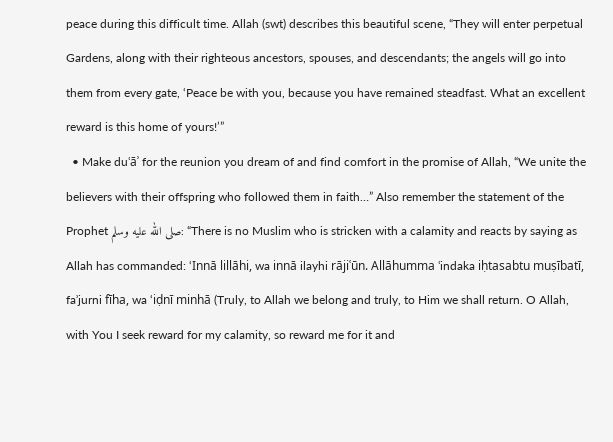peace during this difficult time. Allah (swt) describes this beautiful scene, “They will enter perpetual Gardens, along with their righteous ancestors, spouses, and descendants; the angels will go into them from every gate, ‘Peace be with you, because you have remained steadfast. What an excellent reward is this home of yours!’”
  • Make duʿāʾ for the reunion you dream of and find comfort in the promise of Allah, “We unite the believers with their offspring who followed them in faith…” Also remember the statement of the Prophet صلى الله عليه وسلم: “There is no Muslim who is stricken with a calamity and reacts by saying as Allah has commanded: ‘Innā lillāhi, wa innā ilayhi rājiʿūn. Allāhumma ʿindaka iḥtasabtu muṣībatī, faʾjurni fīha, wa ‘iḍnī minhā (Truly, to Allah we belong and truly, to Him we shall return. O Allah, with You I seek reward for my calamity, so reward me for it and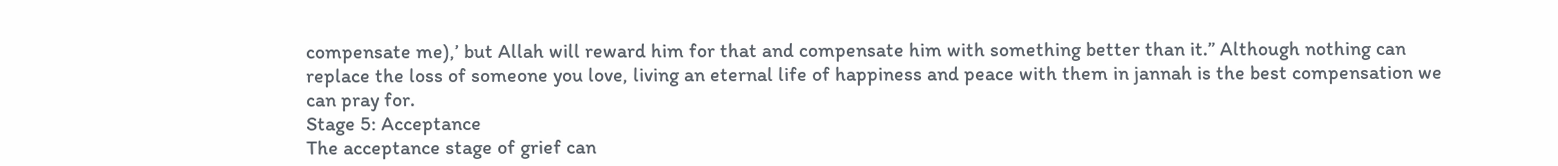compensate me),’ but Allah will reward him for that and compensate him with something better than it.” Although nothing can replace the loss of someone you love, living an eternal life of happiness and peace with them in jannah is the best compensation we can pray for.
Stage 5: Acceptance
The acceptance stage of grief can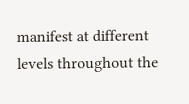manifest at different levels throughout the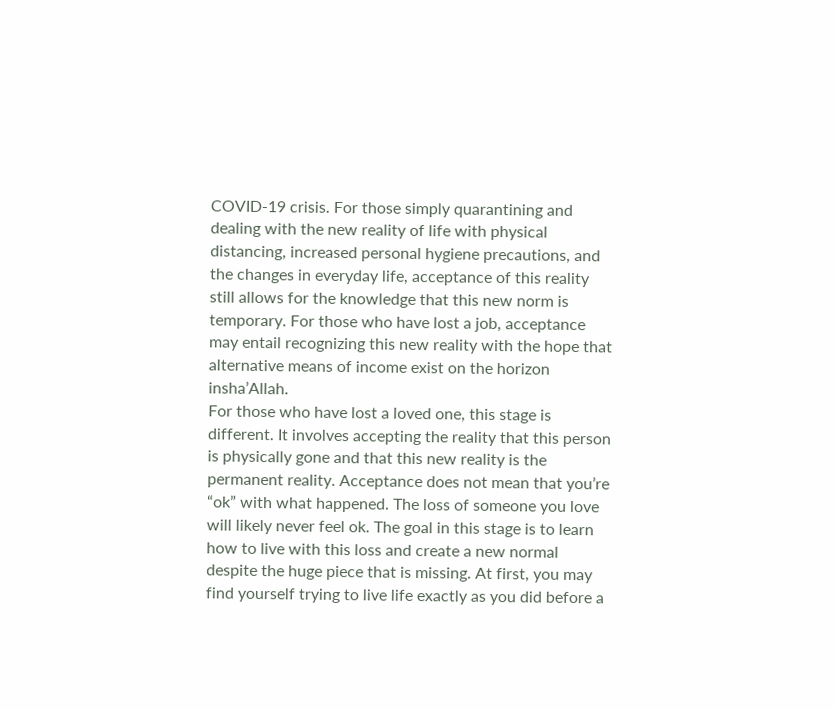COVID-19 crisis. For those simply quarantining and dealing with the new reality of life with physical distancing, increased personal hygiene precautions, and the changes in everyday life, acceptance of this reality still allows for the knowledge that this new norm is temporary. For those who have lost a job, acceptance may entail recognizing this new reality with the hope that alternative means of income exist on the horizon insha’Allah.
For those who have lost a loved one, this stage is different. It involves accepting the reality that this person is physically gone and that this new reality is the permanent reality. Acceptance does not mean that you’re “ok” with what happened. The loss of someone you love will likely never feel ok. The goal in this stage is to learn how to live with this loss and create a new normal despite the huge piece that is missing. At first, you may find yourself trying to live life exactly as you did before a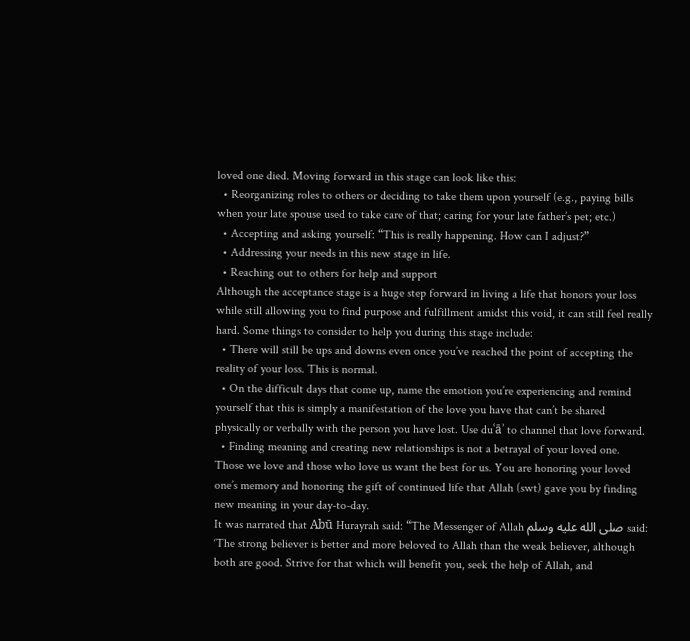loved one died. Moving forward in this stage can look like this:
  • Reorganizing roles to others or deciding to take them upon yourself (e.g., paying bills when your late spouse used to take care of that; caring for your late father’s pet; etc.)
  • Accepting and asking yourself: “This is really happening. How can I adjust?”
  • Addressing your needs in this new stage in life.
  • Reaching out to others for help and support
Although the acceptance stage is a huge step forward in living a life that honors your loss while still allowing you to find purpose and fulfillment amidst this void, it can still feel really hard. Some things to consider to help you during this stage include:
  • There will still be ups and downs even once you’ve reached the point of accepting the reality of your loss. This is normal.
  • On the difficult days that come up, name the emotion you’re experiencing and remind yourself that this is simply a manifestation of the love you have that can’t be shared physically or verbally with the person you have lost. Use duʿāʾ to channel that love forward.
  • Finding meaning and creating new relationships is not a betrayal of your loved one. Those we love and those who love us want the best for us. You are honoring your loved one’s memory and honoring the gift of continued life that Allah (swt) gave you by finding new meaning in your day-to-day.
It was narrated that Abū Hurayrah said: “The Messenger of Allah صلى الله عليه وسلم said: ‘The strong believer is better and more beloved to Allah than the weak believer, although both are good. Strive for that which will benefit you, seek the help of Allah, and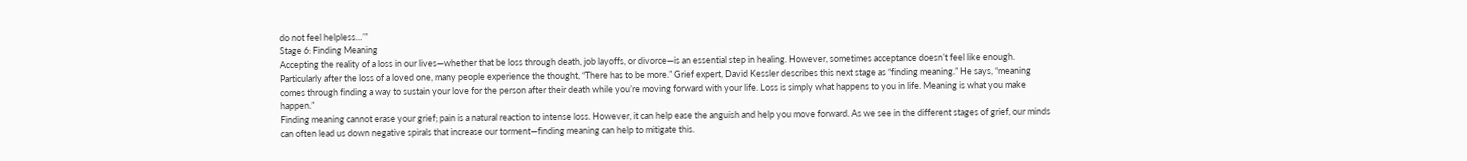do not feel helpless…’”
Stage 6: Finding Meaning
Accepting the reality of a loss in our lives—whether that be loss through death, job layoffs, or divorce—is an essential step in healing. However, sometimes acceptance doesn’t feel like enough. Particularly after the loss of a loved one, many people experience the thought, “There has to be more.” Grief expert, David Kessler describes this next stage as “finding meaning.” He says, “meaning comes through finding a way to sustain your love for the person after their death while you’re moving forward with your life. Loss is simply what happens to you in life. Meaning is what you make happen.”
Finding meaning cannot erase your grief; pain is a natural reaction to intense loss. However, it can help ease the anguish and help you move forward. As we see in the different stages of grief, our minds can often lead us down negative spirals that increase our torment—finding meaning can help to mitigate this.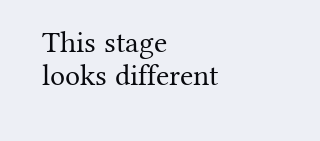This stage looks different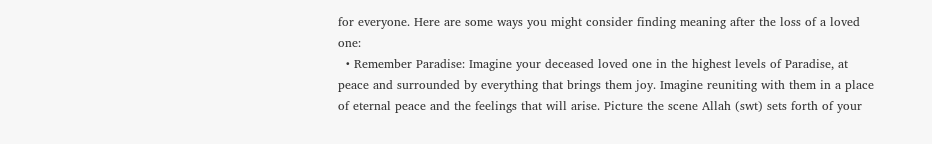for everyone. Here are some ways you might consider finding meaning after the loss of a loved one:
  • Remember Paradise: Imagine your deceased loved one in the highest levels of Paradise, at peace and surrounded by everything that brings them joy. Imagine reuniting with them in a place of eternal peace and the feelings that will arise. Picture the scene Allah (swt) sets forth of your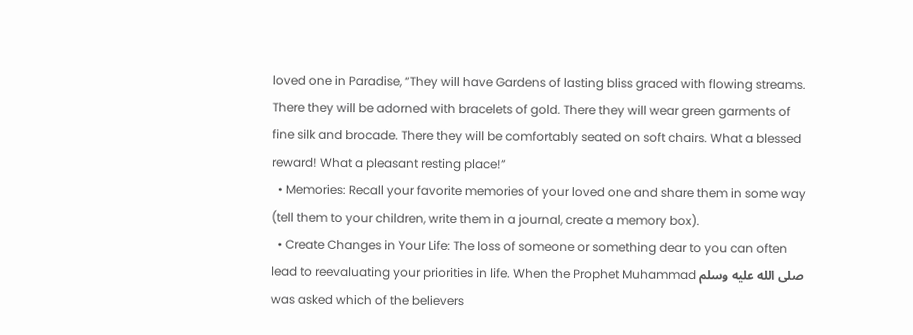loved one in Paradise, “They will have Gardens of lasting bliss graced with flowing streams. There they will be adorned with bracelets of gold. There they will wear green garments of fine silk and brocade. There they will be comfortably seated on soft chairs. What a blessed reward! What a pleasant resting place!”
  • Memories: Recall your favorite memories of your loved one and share them in some way (tell them to your children, write them in a journal, create a memory box).
  • Create Changes in Your Life: The loss of someone or something dear to you can often lead to reevaluating your priorities in life. When the Prophet Muhammad صلى الله عليه وسلم was asked which of the believers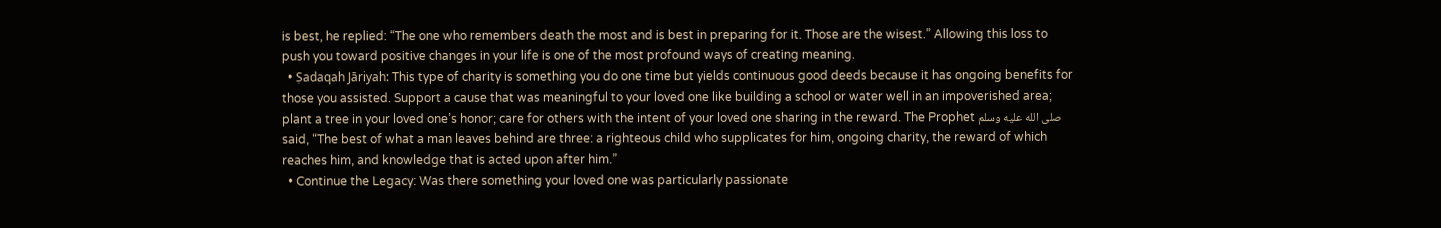is best, he replied: “The one who remembers death the most and is best in preparing for it. Those are the wisest.” Allowing this loss to push you toward positive changes in your life is one of the most profound ways of creating meaning.
  • Ṣadaqah Jāriyah: This type of charity is something you do one time but yields continuous good deeds because it has ongoing benefits for those you assisted. Support a cause that was meaningful to your loved one like building a school or water well in an impoverished area; plant a tree in your loved one’s honor; care for others with the intent of your loved one sharing in the reward. The Prophet صلى الله عليه وسلم said, “The best of what a man leaves behind are three: a righteous child who supplicates for him, ongoing charity, the reward of which reaches him, and knowledge that is acted upon after him.”
  • Continue the Legacy: Was there something your loved one was particularly passionate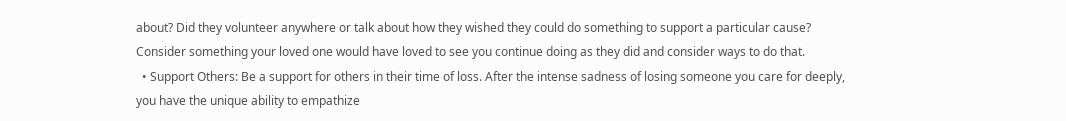about? Did they volunteer anywhere or talk about how they wished they could do something to support a particular cause? Consider something your loved one would have loved to see you continue doing as they did and consider ways to do that.
  • Support Others: Be a support for others in their time of loss. After the intense sadness of losing someone you care for deeply, you have the unique ability to empathize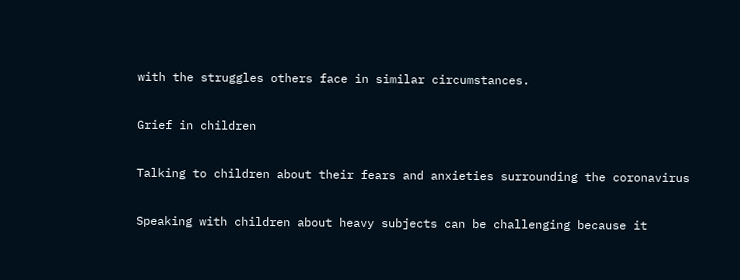with the struggles others face in similar circumstances.

Grief in children

Talking to children about their fears and anxieties surrounding the coronavirus

Speaking with children about heavy subjects can be challenging because it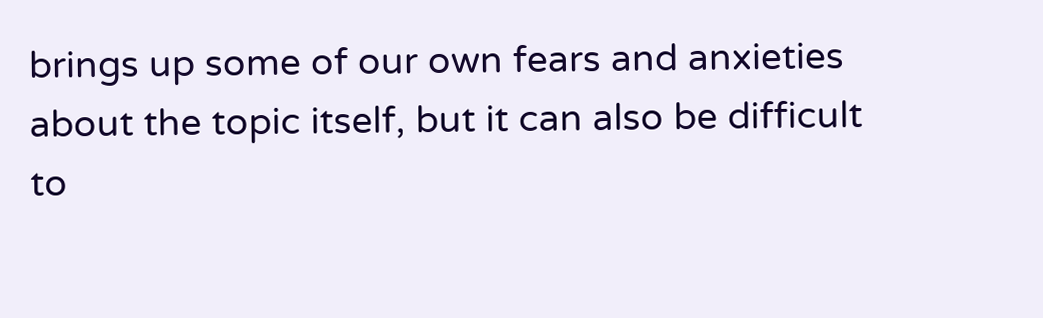brings up some of our own fears and anxieties about the topic itself, but it can also be difficult to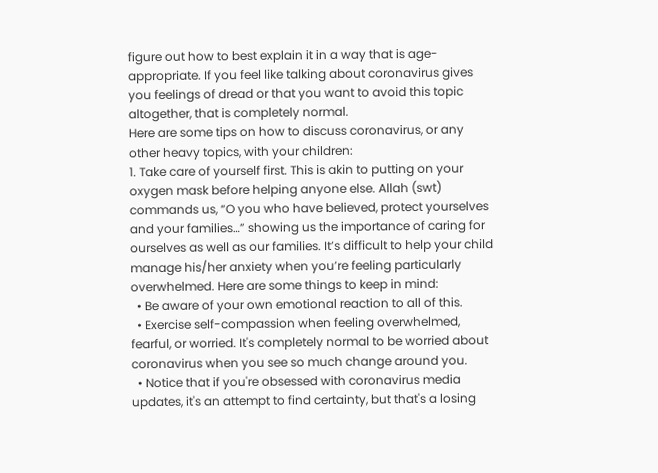figure out how to best explain it in a way that is age-appropriate. If you feel like talking about coronavirus gives you feelings of dread or that you want to avoid this topic altogether, that is completely normal.
Here are some tips on how to discuss coronavirus, or any other heavy topics, with your children:
1. Take care of yourself first. This is akin to putting on your oxygen mask before helping anyone else. Allah (swt) commands us, “O you who have believed, protect yourselves and your families…” showing us the importance of caring for ourselves as well as our families. It’s difficult to help your child manage his/her anxiety when you’re feeling particularly overwhelmed. Here are some things to keep in mind:
  • Be aware of your own emotional reaction to all of this.
  • Exercise self-compassion when feeling overwhelmed, fearful, or worried. It's completely normal to be worried about coronavirus when you see so much change around you.
  • Notice that if you're obsessed with coronavirus media updates, it's an attempt to find certainty, but that's a losing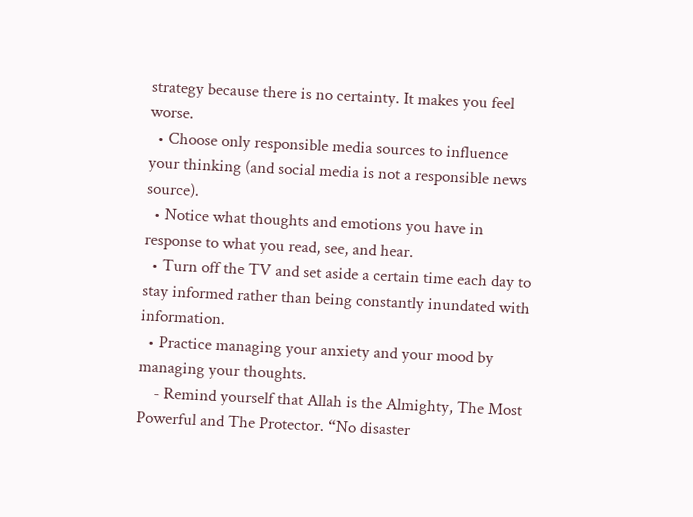strategy because there is no certainty. It makes you feel worse.
  • Choose only responsible media sources to influence your thinking (and social media is not a responsible news source).
  • Notice what thoughts and emotions you have in response to what you read, see, and hear.
  • Turn off the TV and set aside a certain time each day to stay informed rather than being constantly inundated with information.
  • Practice managing your anxiety and your mood by managing your thoughts.
    - Remind yourself that Allah is the Almighty, The Most Powerful and The Protector. “No disaster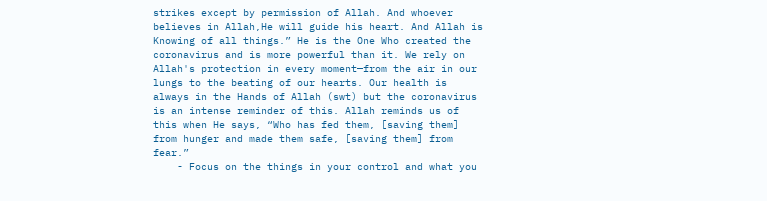strikes except by permission of Allah. And whoever believes in Allah,He will guide his heart. And Allah is Knowing of all things.” He is the One Who created the coronavirus and is more powerful than it. We rely on Allah's protection in every moment—from the air in our lungs to the beating of our hearts. Our health is always in the Hands of Allah (swt) but the coronavirus is an intense reminder of this. Allah reminds us of this when He says, “Who has fed them, [saving them] from hunger and made them safe, [saving them] from fear.”
    - Focus on the things in your control and what you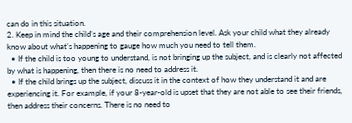can do in this situation.
2. Keep in mind the child’s age and their comprehension level. Ask your child what they already know about what’s happening to gauge how much you need to tell them.
  • If the child is too young to understand, is not bringing up the subject, and is clearly not affected by what is happening, then there is no need to address it.
  • If the child brings up the subject, discuss it in the context of how they understand it and are experiencing it. For example, if your 8-year-old is upset that they are not able to see their friends, then address their concerns. There is no need to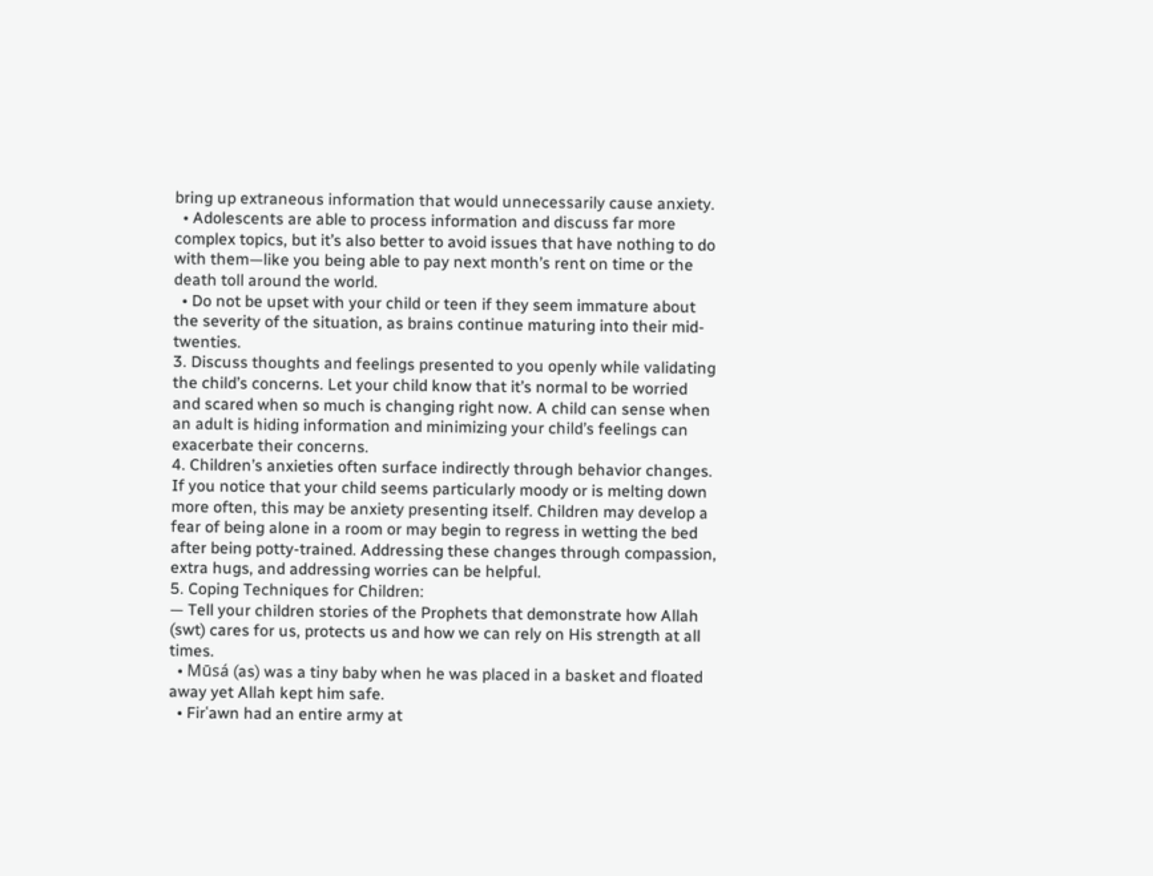bring up extraneous information that would unnecessarily cause anxiety.
  • Adolescents are able to process information and discuss far more complex topics, but it’s also better to avoid issues that have nothing to do with them—like you being able to pay next month’s rent on time or the death toll around the world.
  • Do not be upset with your child or teen if they seem immature about the severity of the situation, as brains continue maturing into their mid-twenties.
3. Discuss thoughts and feelings presented to you openly while validating the child’s concerns. Let your child know that it’s normal to be worried and scared when so much is changing right now. A child can sense when an adult is hiding information and minimizing your child’s feelings can exacerbate their concerns.
4. Children’s anxieties often surface indirectly through behavior changes. If you notice that your child seems particularly moody or is melting down more often, this may be anxiety presenting itself. Children may develop a fear of being alone in a room or may begin to regress in wetting the bed after being potty-trained. Addressing these changes through compassion, extra hugs, and addressing worries can be helpful.
5. Coping Techniques for Children:
— Tell your children stories of the Prophets that demonstrate how Allah (swt) cares for us, protects us and how we can rely on His strength at all times.
  • Mūsá (as) was a tiny baby when he was placed in a basket and floated away yet Allah kept him safe.
  • Firʿawn had an entire army at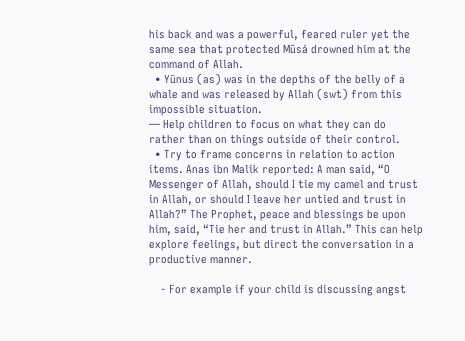his back and was a powerful, feared ruler yet the same sea that protected Mūsá drowned him at the command of Allah.
  • Yūnus (as) was in the depths of the belly of a whale and was released by Allah (swt) from this impossible situation.
— Help children to focus on what they can do rather than on things outside of their control.
  • Try to frame concerns in relation to action items. Anas ibn Malik reported: A man said, “O Messenger of Allah, should I tie my camel and trust in Allah, or should I leave her untied and trust in Allah?” The Prophet, peace and blessings be upon him, said, “Tie her and trust in Allah.” This can help explore feelings, but direct the conversation in a productive manner.

    - For example if your child is discussing angst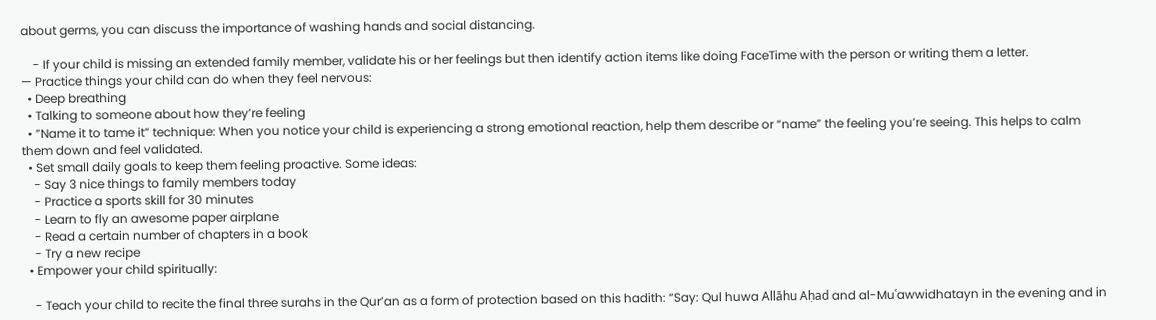about germs, you can discuss the importance of washing hands and social distancing.

    - If your child is missing an extended family member, validate his or her feelings but then identify action items like doing FaceTime with the person or writing them a letter.
— Practice things your child can do when they feel nervous:
  • Deep breathing
  • Talking to someone about how they’re feeling
  • ”Name it to tame it” technique: When you notice your child is experiencing a strong emotional reaction, help them describe or “name” the feeling you’re seeing. This helps to calm them down and feel validated.
  • Set small daily goals to keep them feeling proactive. Some ideas:
    - Say 3 nice things to family members today
    - Practice a sports skill for 30 minutes
    - Learn to fly an awesome paper airplane
    - Read a certain number of chapters in a book
    - Try a new recipe
  • Empower your child spiritually:

    - Teach your child to recite the final three surahs in the Qur’an as a form of protection based on this hadith: “Say: Qul huwa Allāhu Aḥad and al-Muʿawwidhatayn in the evening and in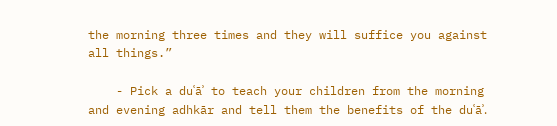the morning three times and they will suffice you against all things.”

    - Pick a duʿāʾ to teach your children from the morning and evening adhkār and tell them the benefits of the duʿāʾ.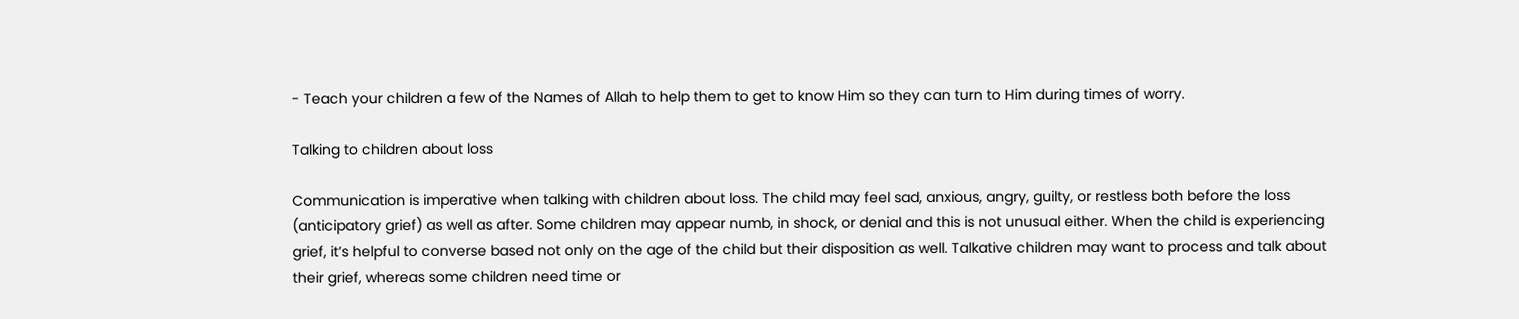- Teach your children a few of the Names of Allah to help them to get to know Him so they can turn to Him during times of worry.

Talking to children about loss

Communication is imperative when talking with children about loss. The child may feel sad, anxious, angry, guilty, or restless both before the loss (anticipatory grief) as well as after. Some children may appear numb, in shock, or denial and this is not unusual either. When the child is experiencing grief, it’s helpful to converse based not only on the age of the child but their disposition as well. Talkative children may want to process and talk about their grief, whereas some children need time or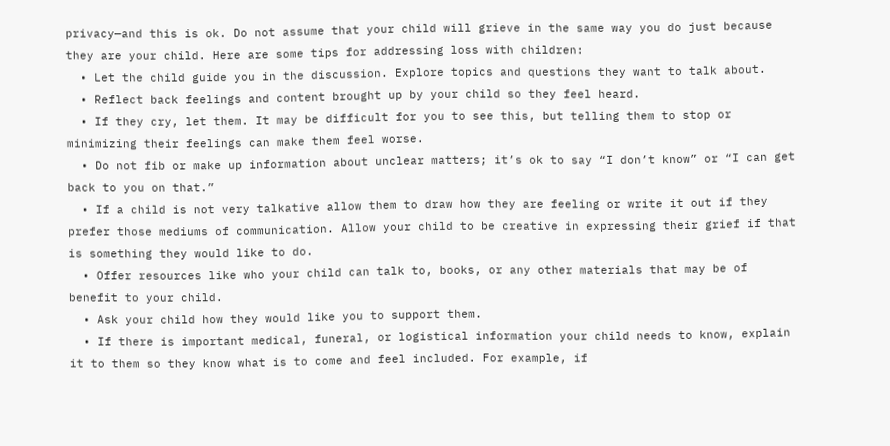privacy—and this is ok. Do not assume that your child will grieve in the same way you do just because they are your child. Here are some tips for addressing loss with children:
  • Let the child guide you in the discussion. Explore topics and questions they want to talk about.
  • Reflect back feelings and content brought up by your child so they feel heard.
  • If they cry, let them. It may be difficult for you to see this, but telling them to stop or minimizing their feelings can make them feel worse.
  • Do not fib or make up information about unclear matters; it’s ok to say “I don’t know” or “I can get back to you on that.”
  • If a child is not very talkative allow them to draw how they are feeling or write it out if they prefer those mediums of communication. Allow your child to be creative in expressing their grief if that is something they would like to do.
  • Offer resources like who your child can talk to, books, or any other materials that may be of benefit to your child.
  • Ask your child how they would like you to support them.
  • If there is important medical, funeral, or logistical information your child needs to know, explain it to them so they know what is to come and feel included. For example, if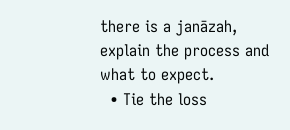there is a janāzah, explain the process and what to expect.
  • Tie the loss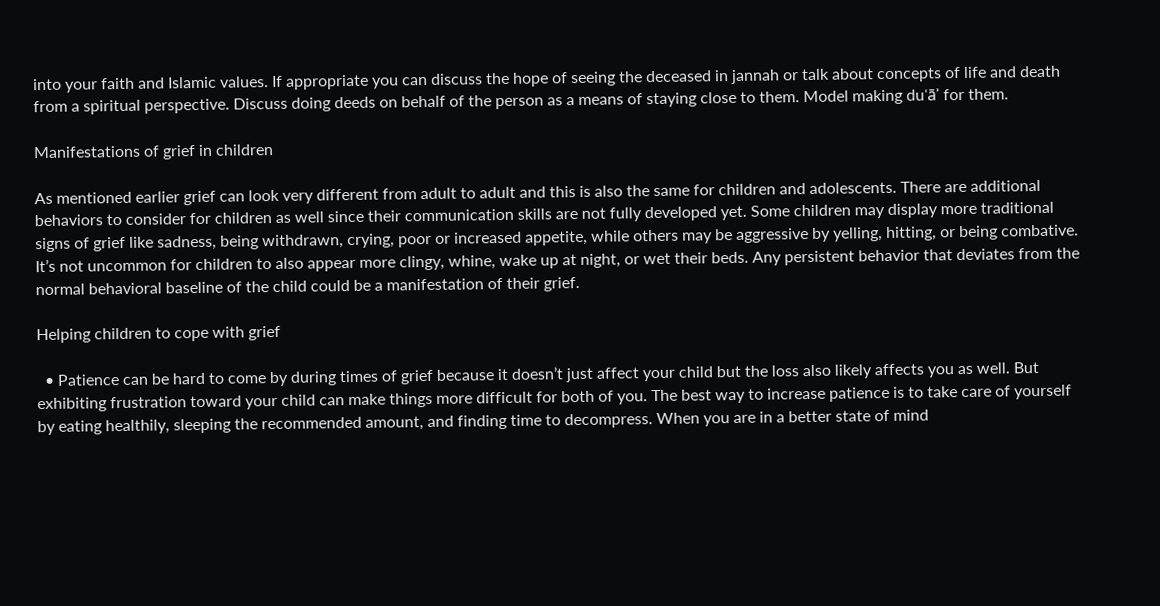into your faith and Islamic values. If appropriate you can discuss the hope of seeing the deceased in jannah or talk about concepts of life and death from a spiritual perspective. Discuss doing deeds on behalf of the person as a means of staying close to them. Model making duʿāʾ for them.

Manifestations of grief in children

As mentioned earlier grief can look very different from adult to adult and this is also the same for children and adolescents. There are additional behaviors to consider for children as well since their communication skills are not fully developed yet. Some children may display more traditional signs of grief like sadness, being withdrawn, crying, poor or increased appetite, while others may be aggressive by yelling, hitting, or being combative. It’s not uncommon for children to also appear more clingy, whine, wake up at night, or wet their beds. Any persistent behavior that deviates from the normal behavioral baseline of the child could be a manifestation of their grief.

Helping children to cope with grief

  • Patience can be hard to come by during times of grief because it doesn’t just affect your child but the loss also likely affects you as well. But exhibiting frustration toward your child can make things more difficult for both of you. The best way to increase patience is to take care of yourself by eating healthily, sleeping the recommended amount, and finding time to decompress. When you are in a better state of mind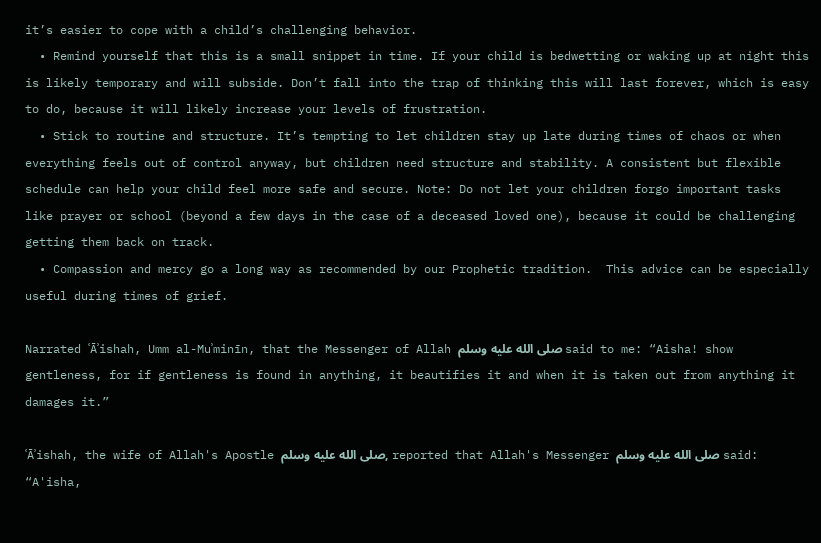it’s easier to cope with a child’s challenging behavior.
  • Remind yourself that this is a small snippet in time. If your child is bedwetting or waking up at night this is likely temporary and will subside. Don’t fall into the trap of thinking this will last forever, which is easy to do, because it will likely increase your levels of frustration.
  • Stick to routine and structure. It’s tempting to let children stay up late during times of chaos or when everything feels out of control anyway, but children need structure and stability. A consistent but flexible schedule can help your child feel more safe and secure. Note: Do not let your children forgo important tasks like prayer or school (beyond a few days in the case of a deceased loved one), because it could be challenging getting them back on track.
  • Compassion and mercy go a long way as recommended by our Prophetic tradition.  This advice can be especially useful during times of grief.

Narrated ʿĀʾishah, Umm al-Muʾminīn, that the Messenger of Allah صلى الله عليه وسلم said to me: “Aisha! show gentleness, for if gentleness is found in anything, it beautifies it and when it is taken out from anything it damages it.”

ʿĀʾishah, the wife of Allah's Apostle صلى الله عليه وسلم, reported that Allah's Messenger صلى الله عليه وسلم said: “A'isha,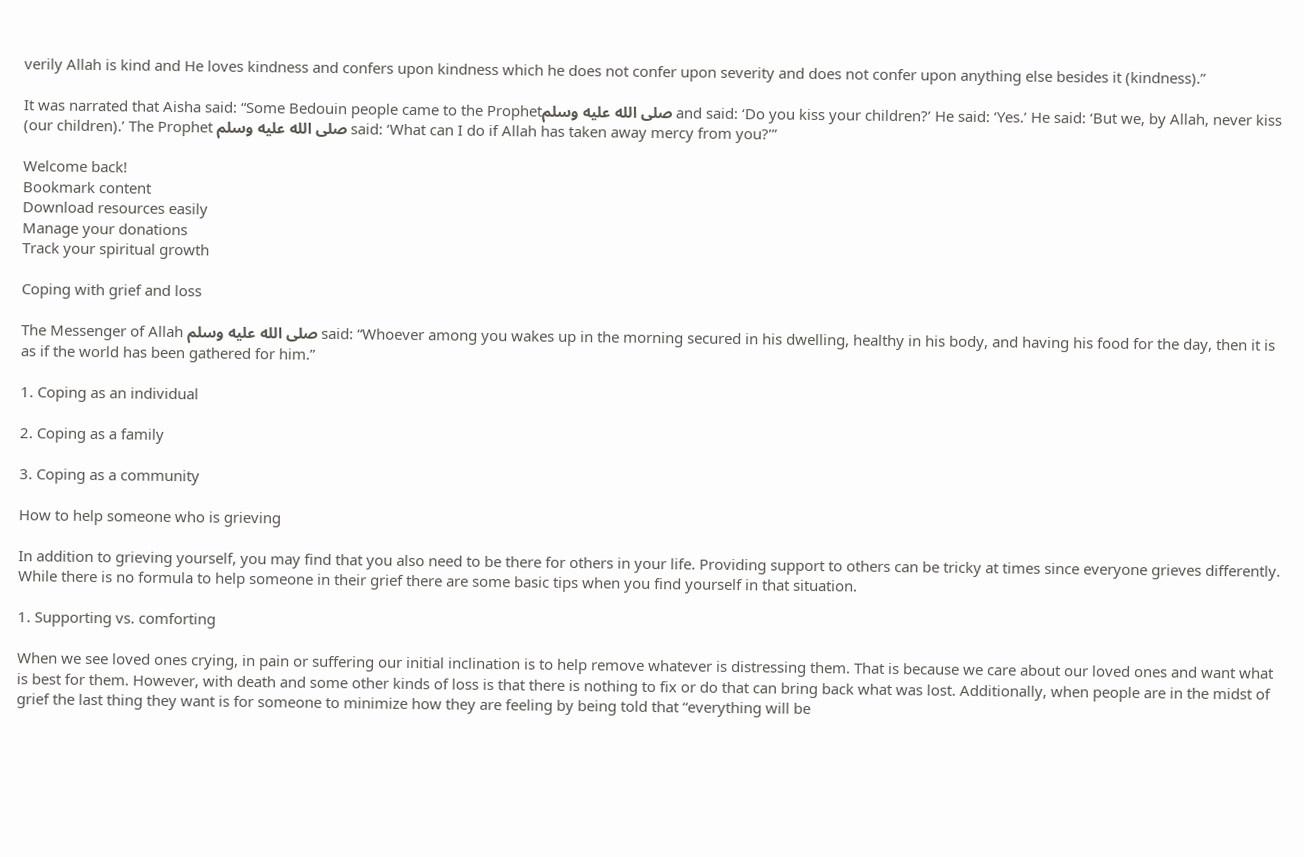verily Allah is kind and He loves kindness and confers upon kindness which he does not confer upon severity and does not confer upon anything else besides it (kindness).”

It was narrated that Aisha said: “Some Bedouin people came to the Prophetصلى الله عليه وسلم and said: ‘Do you kiss your children?’ He said: ‘Yes.’ He said: ‘But we, by Allah, never kiss (our children).’ The Prophet صلى الله عليه وسلم said: ‘What can I do if Allah has taken away mercy from you?’”

Welcome back!
Bookmark content
Download resources easily
Manage your donations
Track your spiritual growth

Coping with grief and loss

The Messenger of Allah صلى الله عليه وسلم said: “Whoever among you wakes up in the morning secured in his dwelling, healthy in his body, and having his food for the day, then it is as if the world has been gathered for him.”

1. Coping as an individual

2. Coping as a family

3. Coping as a community

How to help someone who is grieving

In addition to grieving yourself, you may find that you also need to be there for others in your life. Providing support to others can be tricky at times since everyone grieves differently. While there is no formula to help someone in their grief there are some basic tips when you find yourself in that situation.

1. Supporting vs. comforting

When we see loved ones crying, in pain or suffering our initial inclination is to help remove whatever is distressing them. That is because we care about our loved ones and want what is best for them. However, with death and some other kinds of loss is that there is nothing to fix or do that can bring back what was lost. Additionally, when people are in the midst of grief the last thing they want is for someone to minimize how they are feeling by being told that “everything will be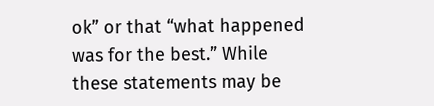ok” or that “what happened was for the best.” While these statements may be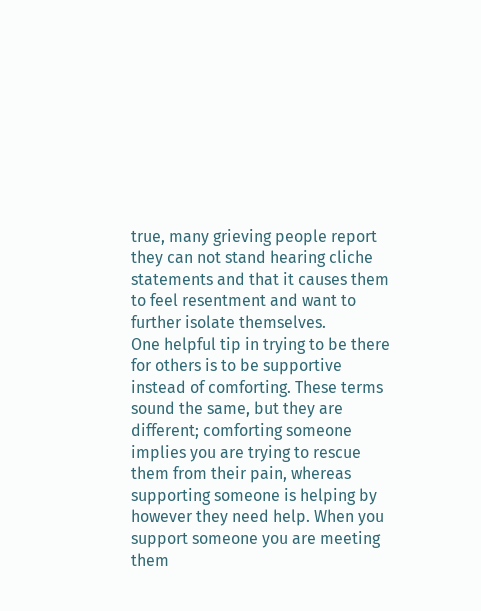true, many grieving people report they can not stand hearing cliche statements and that it causes them to feel resentment and want to further isolate themselves.
One helpful tip in trying to be there for others is to be supportive instead of comforting. These terms sound the same, but they are different; comforting someone implies you are trying to rescue them from their pain, whereas supporting someone is helping by however they need help. When you support someone you are meeting them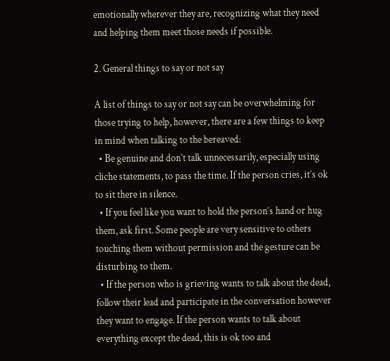emotionally wherever they are, recognizing what they need and helping them meet those needs if possible.

2. General things to say or not say

A list of things to say or not say can be overwhelming for those trying to help, however, there are a few things to keep in mind when talking to the bereaved:
  • Be genuine and don’t talk unnecessarily, especially using cliche statements, to pass the time. If the person cries, it’s ok to sit there in silence.
  • If you feel like you want to hold the person’s hand or hug them, ask first. Some people are very sensitive to others touching them without permission and the gesture can be disturbing to them.
  • If the person who is grieving wants to talk about the dead, follow their lead and participate in the conversation however they want to engage. If the person wants to talk about everything except the dead, this is ok too and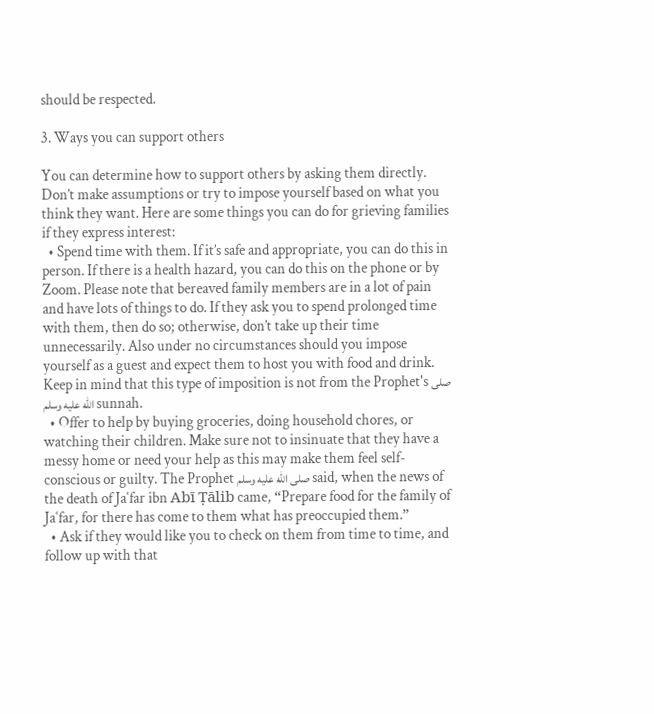should be respected.

3. Ways you can support others

You can determine how to support others by asking them directly. Don’t make assumptions or try to impose yourself based on what you think they want. Here are some things you can do for grieving families if they express interest:
  • Spend time with them. If it’s safe and appropriate, you can do this in person. If there is a health hazard, you can do this on the phone or by Zoom. Please note that bereaved family members are in a lot of pain and have lots of things to do. If they ask you to spend prolonged time with them, then do so; otherwise, don’t take up their time unnecessarily. Also under no circumstances should you impose yourself as a guest and expect them to host you with food and drink. Keep in mind that this type of imposition is not from the Prophet's صلى الله عليه وسلم sunnah.
  • Offer to help by buying groceries, doing household chores, or watching their children. Make sure not to insinuate that they have a messy home or need your help as this may make them feel self-conscious or guilty. The Prophet صلى الله عليه وسلم said, when the news of the death of Jaʿfar ibn Abī Ṭālib came, “Prepare food for the family of Jaʿfar, for there has come to them what has preoccupied them.”
  • Ask if they would like you to check on them from time to time, and follow up with that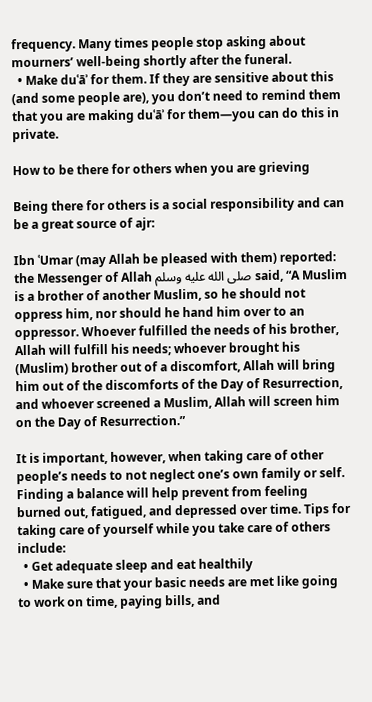frequency. Many times people stop asking about mourners’ well-being shortly after the funeral.
  • Make duʿāʾ for them. If they are sensitive about this (and some people are), you don’t need to remind them that you are making duʿāʾ for them—you can do this in private.

How to be there for others when you are grieving

Being there for others is a social responsibility and can be a great source of ajr:

Ibn ʿUmar (may Allah be pleased with them) reported: the Messenger of Allah صلى الله عليه وسلم said, “A Muslim is a brother of another Muslim, so he should not oppress him, nor should he hand him over to an oppressor. Whoever fulfilled the needs of his brother, Allah will fulfill his needs; whoever brought his (Muslim) brother out of a discomfort, Allah will bring him out of the discomforts of the Day of Resurrection, and whoever screened a Muslim, Allah will screen him on the Day of Resurrection.”

It is important, however, when taking care of other people’s needs to not neglect one’s own family or self. Finding a balance will help prevent from feeling burned out, fatigued, and depressed over time. Tips for taking care of yourself while you take care of others include:
  • Get adequate sleep and eat healthily
  • Make sure that your basic needs are met like going to work on time, paying bills, and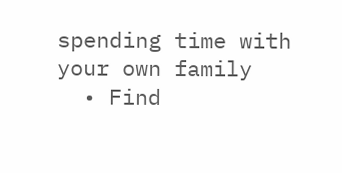spending time with your own family
  • Find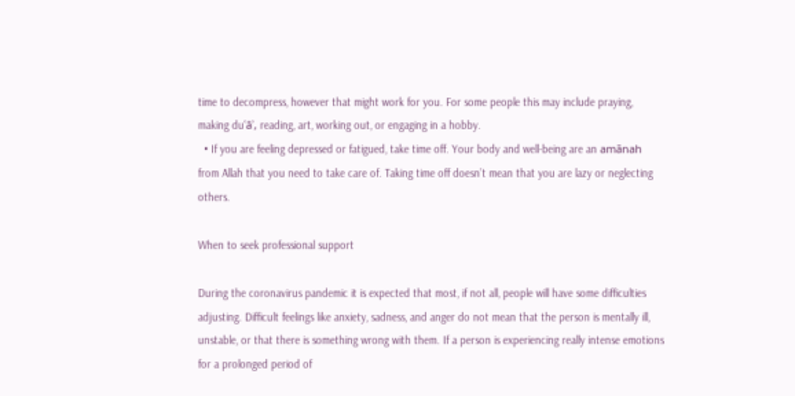time to decompress, however that might work for you. For some people this may include praying, making duʿāʾ, reading, art, working out, or engaging in a hobby.
  • If you are feeling depressed or fatigued, take time off. Your body and well-being are an amānah from Allah that you need to take care of. Taking time off doesn’t mean that you are lazy or neglecting others.

When to seek professional support

During the coronavirus pandemic it is expected that most, if not all, people will have some difficulties adjusting. Difficult feelings like anxiety, sadness, and anger do not mean that the person is mentally ill, unstable, or that there is something wrong with them. If a person is experiencing really intense emotions for a prolonged period of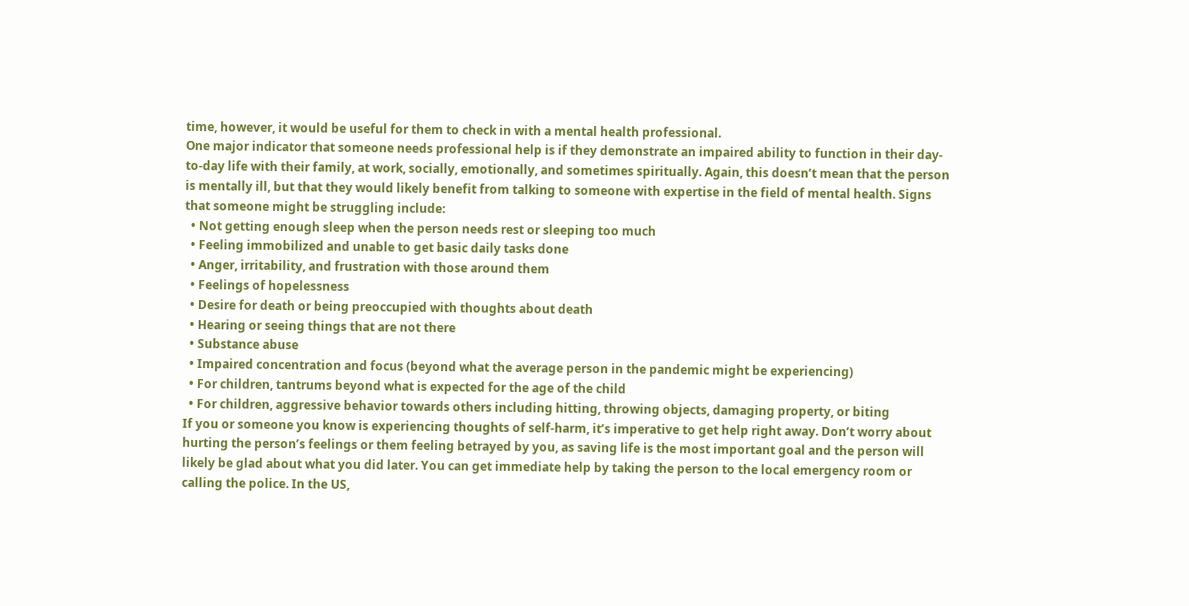time, however, it would be useful for them to check in with a mental health professional.
One major indicator that someone needs professional help is if they demonstrate an impaired ability to function in their day-to-day life with their family, at work, socially, emotionally, and sometimes spiritually. Again, this doesn’t mean that the person is mentally ill, but that they would likely benefit from talking to someone with expertise in the field of mental health. Signs that someone might be struggling include:
  • Not getting enough sleep when the person needs rest or sleeping too much
  • Feeling immobilized and unable to get basic daily tasks done
  • Anger, irritability, and frustration with those around them
  • Feelings of hopelessness
  • Desire for death or being preoccupied with thoughts about death
  • Hearing or seeing things that are not there
  • Substance abuse
  • Impaired concentration and focus (beyond what the average person in the pandemic might be experiencing)
  • For children, tantrums beyond what is expected for the age of the child
  • For children, aggressive behavior towards others including hitting, throwing objects, damaging property, or biting
If you or someone you know is experiencing thoughts of self-harm, it’s imperative to get help right away. Don’t worry about hurting the person’s feelings or them feeling betrayed by you, as saving life is the most important goal and the person will likely be glad about what you did later. You can get immediate help by taking the person to the local emergency room or calling the police. In the US,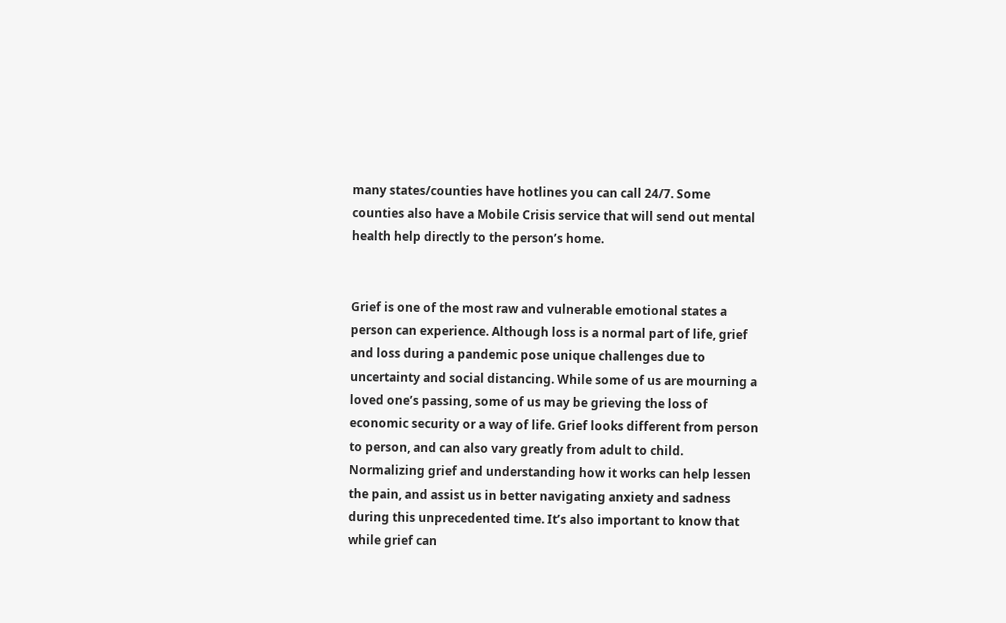many states/counties have hotlines you can call 24/7. Some counties also have a Mobile Crisis service that will send out mental health help directly to the person’s home.


Grief is one of the most raw and vulnerable emotional states a person can experience. Although loss is a normal part of life, grief and loss during a pandemic pose unique challenges due to uncertainty and social distancing. While some of us are mourning a loved one’s passing, some of us may be grieving the loss of economic security or a way of life. Grief looks different from person to person, and can also vary greatly from adult to child. Normalizing grief and understanding how it works can help lessen the pain, and assist us in better navigating anxiety and sadness during this unprecedented time. It’s also important to know that while grief can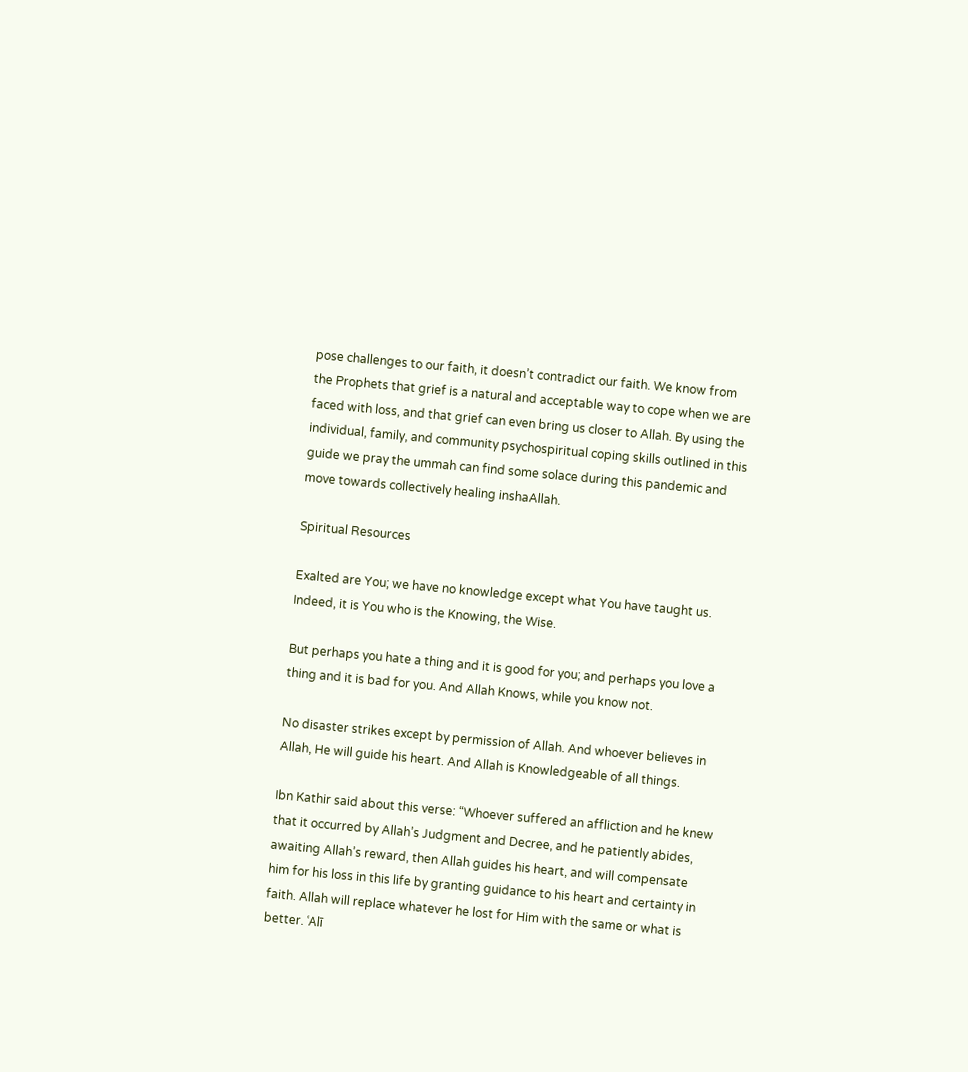pose challenges to our faith, it doesn’t contradict our faith. We know from the Prophets that grief is a natural and acceptable way to cope when we are faced with loss, and that grief can even bring us closer to Allah. By using the individual, family, and community psychospiritual coping skills outlined in this guide we pray the ummah can find some solace during this pandemic and move towards collectively healing inshaAllah.

Spiritual Resources

Exalted are You; we have no knowledge except what You have taught us. Indeed, it is You who is the Knowing, the Wise.

But perhaps you hate a thing and it is good for you; and perhaps you love a thing and it is bad for you. And Allah Knows, while you know not.

No disaster strikes except by permission of Allah. And whoever believes in Allah, He will guide his heart. And Allah is Knowledgeable of all things.

Ibn Kathir said about this verse: “Whoever suffered an affliction and he knew that it occurred by Allah’s Judgment and Decree, and he patiently abides, awaiting Allah’s reward, then Allah guides his heart, and will compensate him for his loss in this life by granting guidance to his heart and certainty in faith. Allah will replace whatever he lost for Him with the same or what is better. ʿAlī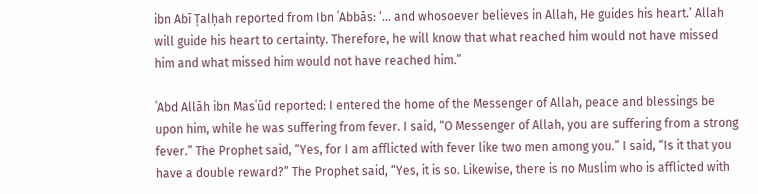ibn Abī Ṭalḥah reported from Ibn ʿAbbās: ‘… and whosoever believes in Allah, He guides his heart.’ Allah will guide his heart to certainty. Therefore, he will know that what reached him would not have missed him and what missed him would not have reached him.”

ʿAbd Allāh ibn Masʿūd reported: I entered the home of the Messenger of Allah, peace and blessings be upon him, while he was suffering from fever. I said, “O Messenger of Allah, you are suffering from a strong fever.” The Prophet said, “Yes, for I am afflicted with fever like two men among you.” I said, “Is it that you have a double reward?” The Prophet said, “Yes, it is so. Likewise, there is no Muslim who is afflicted with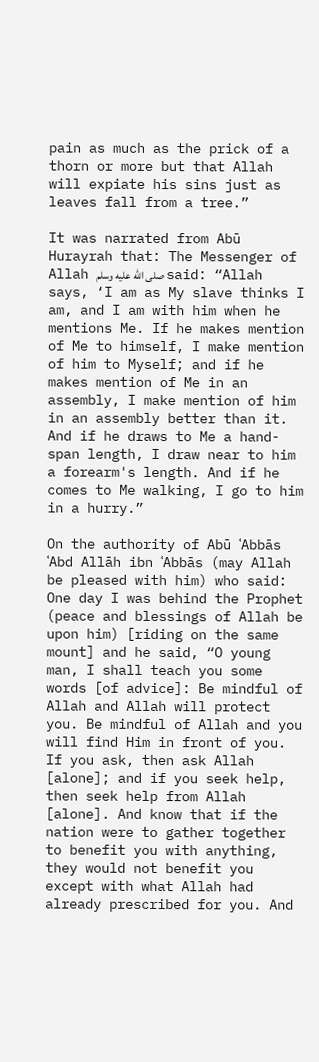pain as much as the prick of a thorn or more but that Allah will expiate his sins just as leaves fall from a tree.”

It was narrated from Abū Hurayrah that: The Messenger of Allah صلى الله عليه وسلم said: “Allah says, ‘I am as My slave thinks I am, and I am with him when he mentions Me. If he makes mention of Me to himself, I make mention of him to Myself; and if he makes mention of Me in an assembly, I make mention of him in an assembly better than it. And if he draws to Me a hand-span length, I draw near to him a forearm's length. And if he comes to Me walking, I go to him in a hurry.”

On the authority of Abū ʿAbbās ʿAbd Allāh ibn ʿAbbās (may Allah be pleased with him) who said: One day I was behind the Prophet (peace and blessings of Allah be upon him) [riding on the same mount] and he said, “O young man, I shall teach you some words [of advice]: Be mindful of Allah and Allah will protect you. Be mindful of Allah and you will find Him in front of you. If you ask, then ask Allah [alone]; and if you seek help, then seek help from Allah [alone]. And know that if the nation were to gather together to benefit you with anything, they would not benefit you except with what Allah had already prescribed for you. And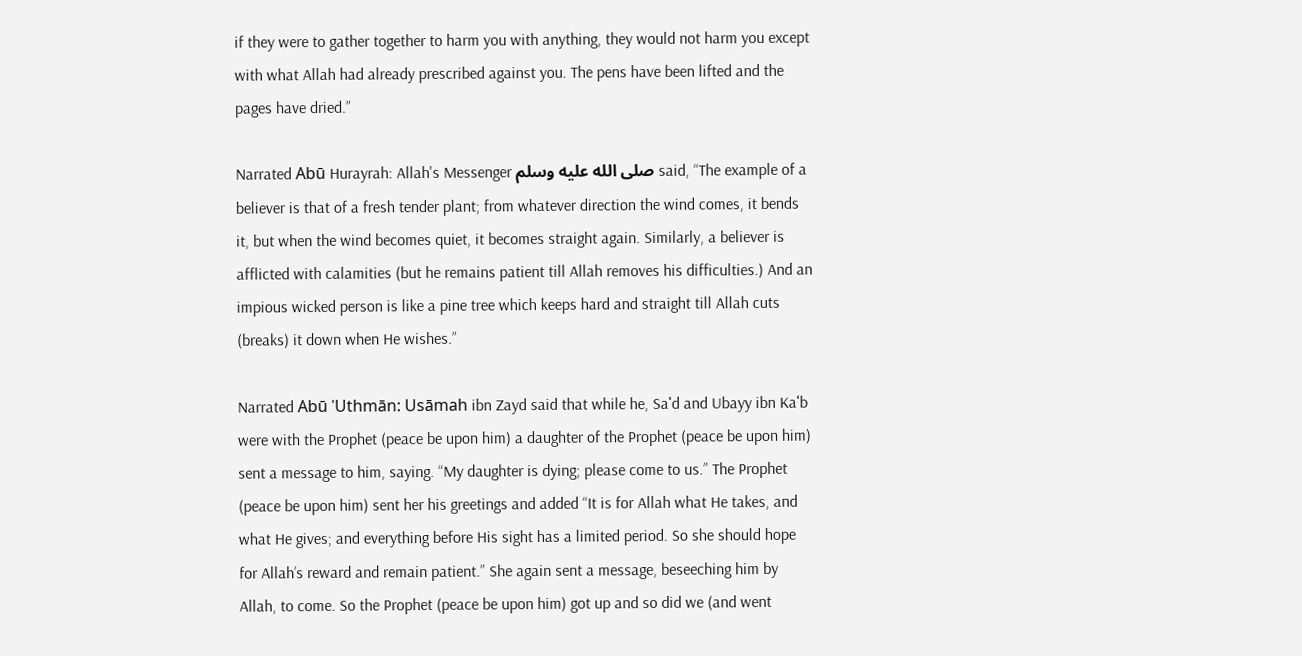if they were to gather together to harm you with anything, they would not harm you except with what Allah had already prescribed against you. The pens have been lifted and the pages have dried.”

Narrated Abū Hurayrah: Allah's Messenger صلى الله عليه وسلم said, “The example of a believer is that of a fresh tender plant; from whatever direction the wind comes, it bends it, but when the wind becomes quiet, it becomes straight again. Similarly, a believer is afflicted with calamities (but he remains patient till Allah removes his difficulties.) And an impious wicked person is like a pine tree which keeps hard and straight till Allah cuts (breaks) it down when He wishes.”

Narrated Abū ʿUthmān: Usāmah ibn Zayd said that while he, Saʿd and Ubayy ibn Kaʿb were with the Prophet (peace be upon him) a daughter of the Prophet (peace be upon him) sent a message to him, saying. “My daughter is dying; please come to us.” The Prophet (peace be upon him) sent her his greetings and added “It is for Allah what He takes, and what He gives; and everything before His sight has a limited period. So she should hope for Allah’s reward and remain patient.” She again sent a message, beseeching him by Allah, to come. So the Prophet (peace be upon him) got up and so did we (and went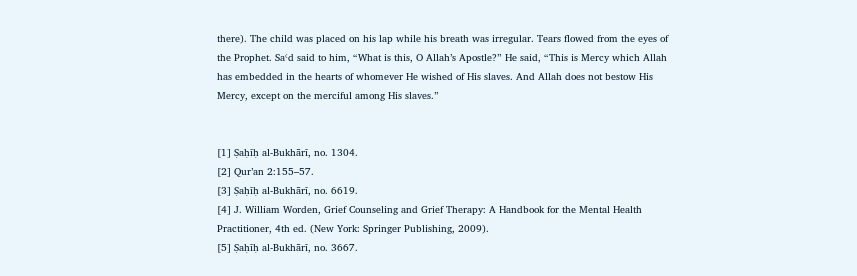there). The child was placed on his lap while his breath was irregular. Tears flowed from the eyes of the Prophet. Saʿd said to him, “What is this, O Allah’s Apostle?” He said, “This is Mercy which Allah has embedded in the hearts of whomever He wished of His slaves. And Allah does not bestow His Mercy, except on the merciful among His slaves.”


[1] Ṣaḥīḥ al-Bukhārī, no. 1304.
[2] Qur’an 2:155–57.
[3] Ṣaḥīḥ al-Bukhārī, no. 6619.
[4] J. William Worden, Grief Counseling and Grief Therapy: A Handbook for the Mental Health Practitioner, 4th ed. (New York: Springer Publishing, 2009).
[5] Ṣaḥīḥ al-Bukhārī, no. 3667.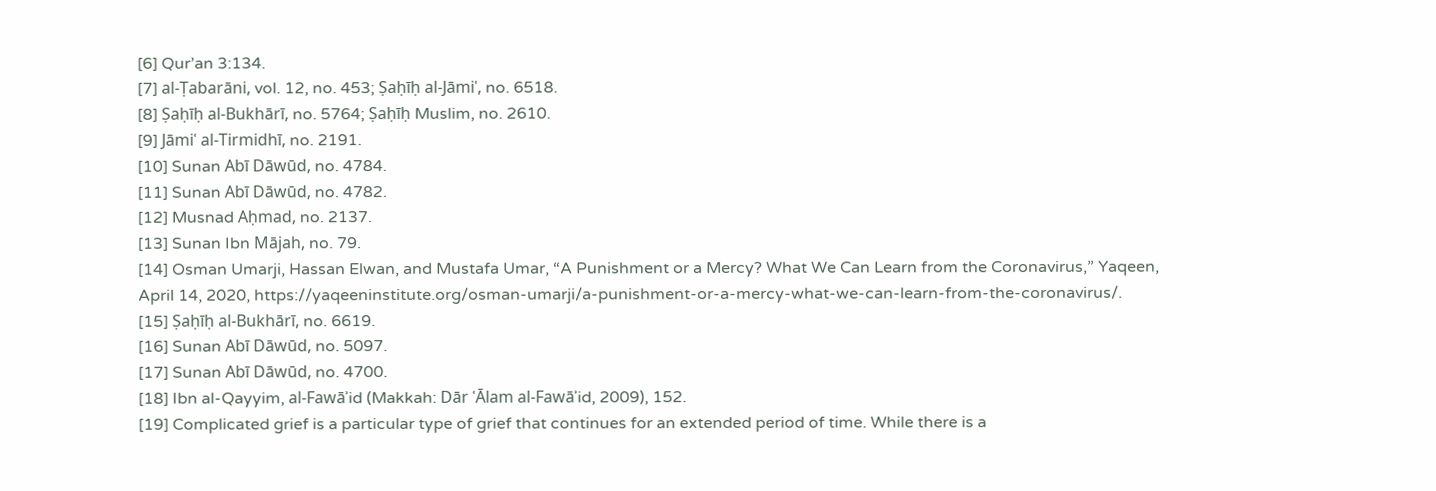[6] Qur’an 3:134.
[7] al-Ṭabarāni, vol. 12, no. 453; Ṣaḥīḥ al-Jāmiʿ, no. 6518.
[8] Ṣaḥīḥ al-Bukhārī, no. 5764; Ṣaḥīḥ Muslim, no. 2610.
[9] Jāmiʿ al-Tirmidhī, no. 2191.
[10] Sunan Abī Dāwūd, no. 4784.
[11] Sunan Abī Dāwūd, no. 4782.
[12] Musnad Aḥmad, no. 2137.
[13] Sunan Ibn Mājah, no. 79.
[14] Osman Umarji, Hassan Elwan, and Mustafa Umar, “A Punishment or a Mercy? What We Can Learn from the Coronavirus,” Yaqeen, April 14, 2020, https://yaqeeninstitute.org/osman-umarji/a-punishment-or-a-mercy-what-we-can-learn-from-the-coronavirus/.
[15] Ṣaḥīḥ al-Bukhārī, no. 6619.
[16] Sunan Abī Dāwūd, no. 5097.
[17] Sunan Abī Dāwūd, no. 4700.
[18] Ibn al-Qayyim, al-Fawāʾid (Makkah: Dār ʿĀlam al-Fawāʾid, 2009), 152.
[19] Complicated grief is a particular type of grief that continues for an extended period of time. While there is a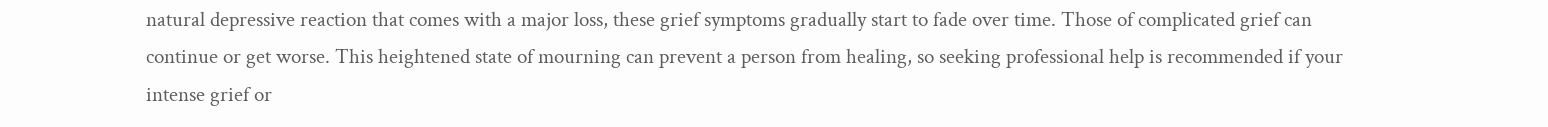natural depressive reaction that comes with a major loss, these grief symptoms gradually start to fade over time. Those of complicated grief can continue or get worse. This heightened state of mourning can prevent a person from healing, so seeking professional help is recommended if your intense grief or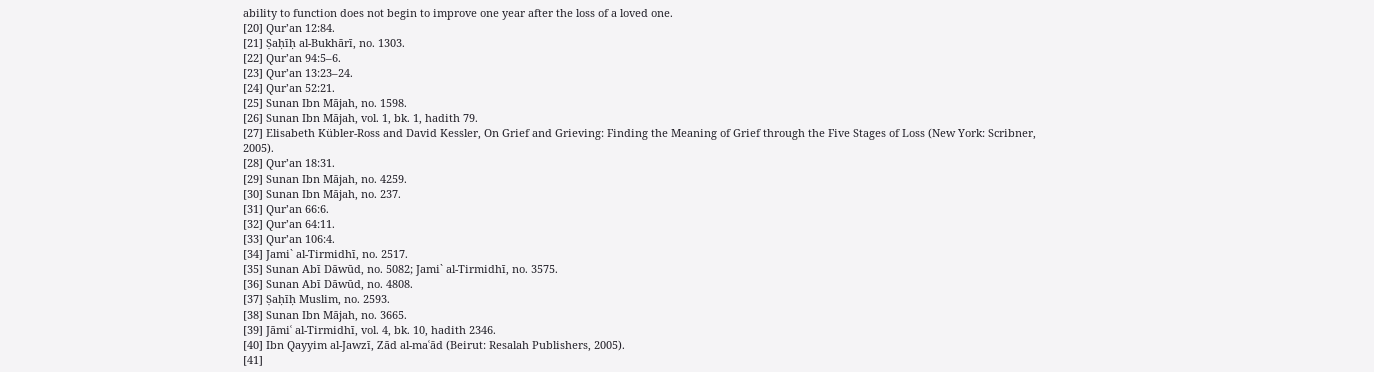ability to function does not begin to improve one year after the loss of a loved one.
[20] Qur’an 12:84.
[21] Ṣaḥīḥ al-Bukhārī, no. 1303.
[22] Qur’an 94:5–6.
[23] Qur’an 13:23–24.
[24] Qur’an 52:21.
[25] Sunan Ibn Mājah, no. 1598.
[26] Sunan Ibn Mājah, vol. 1, bk. 1, hadith 79.
[27] Elisabeth Kübler-Ross and David Kessler, On Grief and Grieving: Finding the Meaning of Grief through the Five Stages of Loss (New York: Scribner, 2005).
[28] Qur’an 18:31.
[29] Sunan Ibn Mājah, no. 4259.
[30] Sunan Ibn Mājah, no. 237.
[31] Qur’an 66:6.
[32] Qur’an 64:11.
[33] Qur’an 106:4.
[34] Jami` al-Tirmidhī, no. 2517.
[35] Sunan Abī Dāwūd, no. 5082; Jami` al-Tirmidhī, no. 3575.
[36] Sunan Abī Dāwūd, no. 4808.
[37] Ṣaḥīḥ Muslim, no. 2593.
[38] Sunan Ibn Mājah, no. 3665.
[39] Jāmiʿ al-Tirmidhī, vol. 4, bk. 10, hadith 2346.
[40] Ibn Qayyim al-Jawzī, Zād al-maʿād (Beirut: Resalah Publishers, 2005).
[41]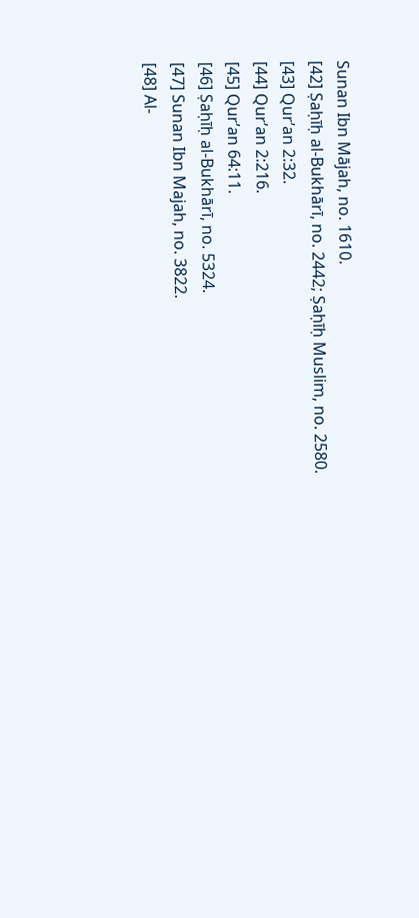Sunan Ibn Mājah, no. 1610.
[42] Ṣaḥīḥ al-Bukhārī, no. 2442; Ṣaḥīḥ Muslim, no. 2580.
[43] Qur’an 2:32.
[44] Qur’an 2:216.
[45] Qur’an 64:11.
[46] Ṣaḥīḥ al-Bukhārī, no. 5324.
[47] Sunan Ibn Majah, no. 3822.
[48] Al-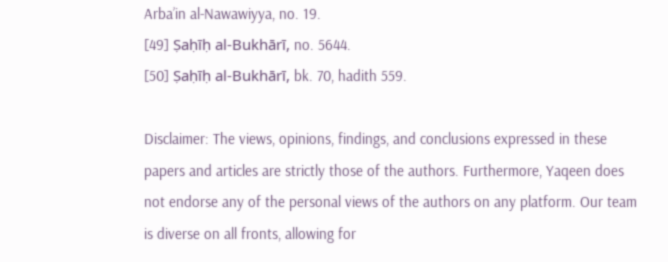Arba’in al-Nawawiyya, no. 19.
[49] Ṣaḥīḥ al-Bukhārī, no. 5644.
[50] Ṣaḥīḥ al-Bukhārī, bk. 70, hadith 559.

Disclaimer: The views, opinions, findings, and conclusions expressed in these papers and articles are strictly those of the authors. Furthermore, Yaqeen does not endorse any of the personal views of the authors on any platform. Our team is diverse on all fronts, allowing for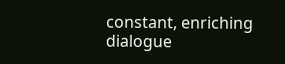constant, enriching dialogue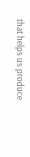that helps us produce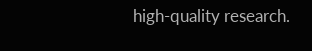high-quality research.